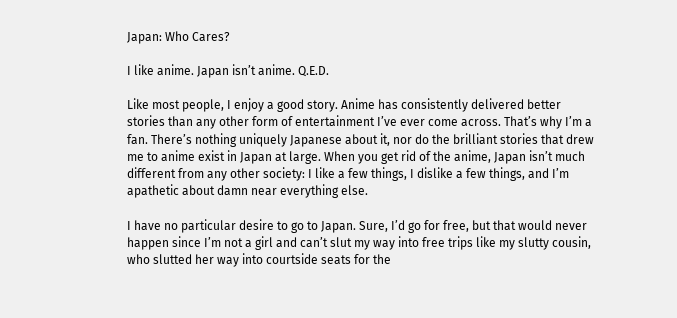Japan: Who Cares?

I like anime. Japan isn’t anime. Q.E.D.

Like most people, I enjoy a good story. Anime has consistently delivered better stories than any other form of entertainment I’ve ever come across. That’s why I’m a fan. There’s nothing uniquely Japanese about it, nor do the brilliant stories that drew me to anime exist in Japan at large. When you get rid of the anime, Japan isn’t much different from any other society: I like a few things, I dislike a few things, and I’m apathetic about damn near everything else.

I have no particular desire to go to Japan. Sure, I’d go for free, but that would never happen since I’m not a girl and can’t slut my way into free trips like my slutty cousin, who slutted her way into courtside seats for the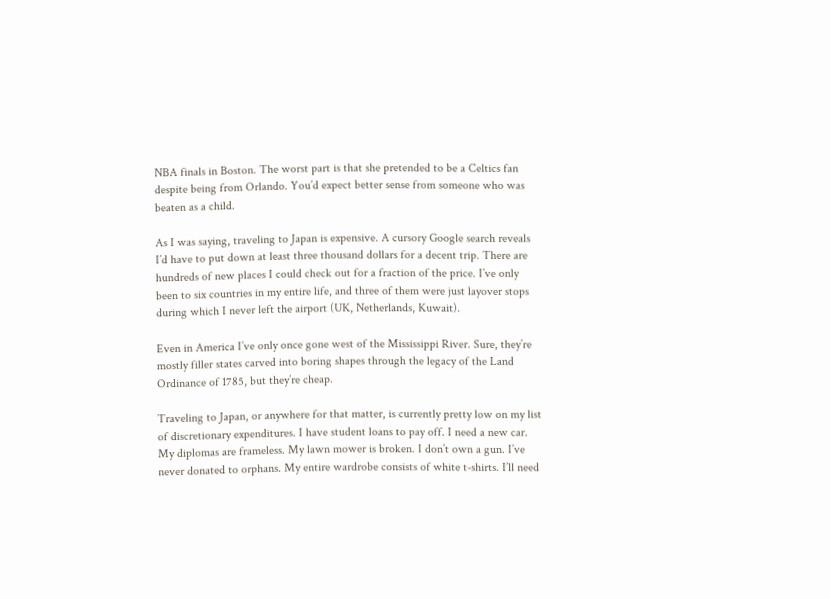NBA finals in Boston. The worst part is that she pretended to be a Celtics fan despite being from Orlando. You’d expect better sense from someone who was beaten as a child.

As I was saying, traveling to Japan is expensive. A cursory Google search reveals I’d have to put down at least three thousand dollars for a decent trip. There are hundreds of new places I could check out for a fraction of the price. I’ve only been to six countries in my entire life, and three of them were just layover stops during which I never left the airport (UK, Netherlands, Kuwait).

Even in America I’ve only once gone west of the Mississippi River. Sure, they’re mostly filler states carved into boring shapes through the legacy of the Land Ordinance of 1785, but they’re cheap.

Traveling to Japan, or anywhere for that matter, is currently pretty low on my list of discretionary expenditures. I have student loans to pay off. I need a new car. My diplomas are frameless. My lawn mower is broken. I don’t own a gun. I’ve never donated to orphans. My entire wardrobe consists of white t-shirts. I’ll need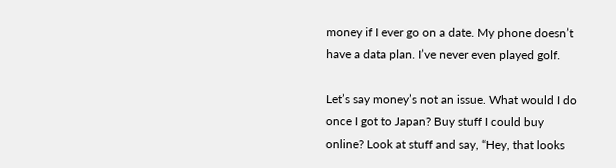money if I ever go on a date. My phone doesn’t have a data plan. I’ve never even played golf.

Let’s say money’s not an issue. What would I do once I got to Japan? Buy stuff I could buy online? Look at stuff and say, “Hey, that looks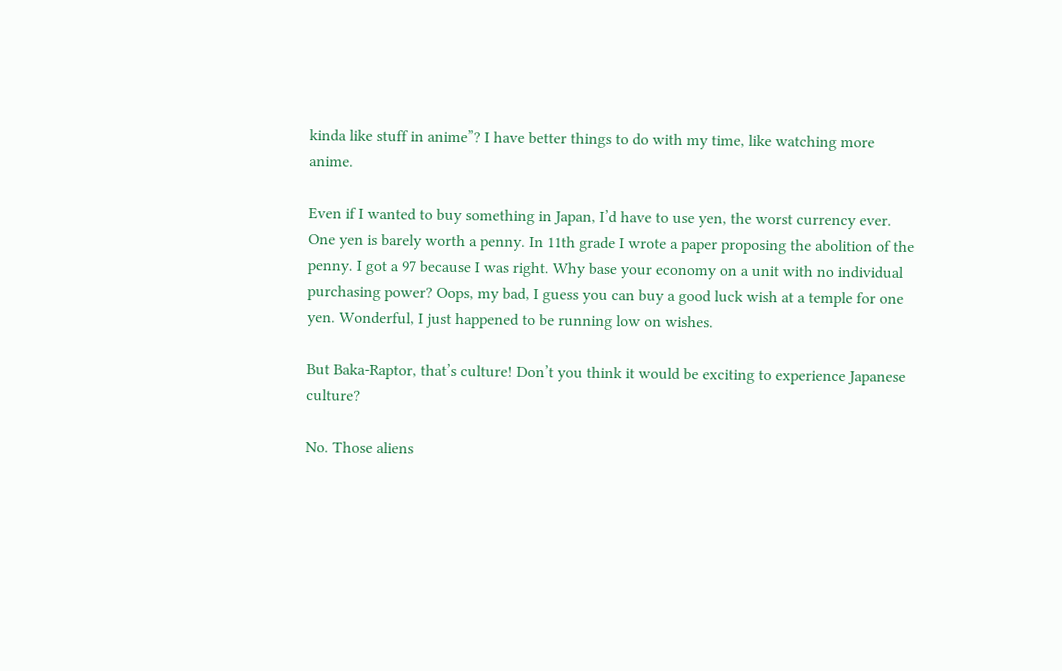kinda like stuff in anime”? I have better things to do with my time, like watching more anime.

Even if I wanted to buy something in Japan, I’d have to use yen, the worst currency ever. One yen is barely worth a penny. In 11th grade I wrote a paper proposing the abolition of the penny. I got a 97 because I was right. Why base your economy on a unit with no individual purchasing power? Oops, my bad, I guess you can buy a good luck wish at a temple for one yen. Wonderful, I just happened to be running low on wishes.

But Baka-Raptor, that’s culture! Don’t you think it would be exciting to experience Japanese culture?

No. Those aliens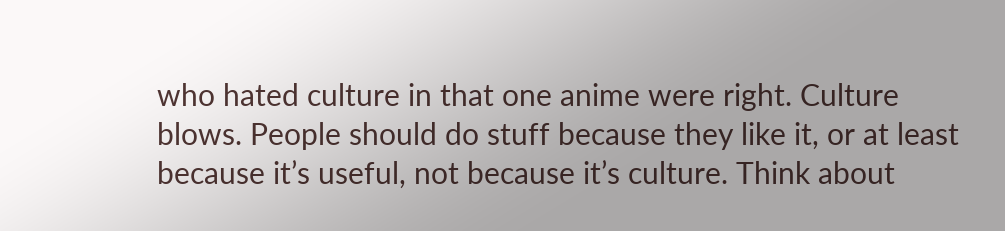who hated culture in that one anime were right. Culture blows. People should do stuff because they like it, or at least because it’s useful, not because it’s culture. Think about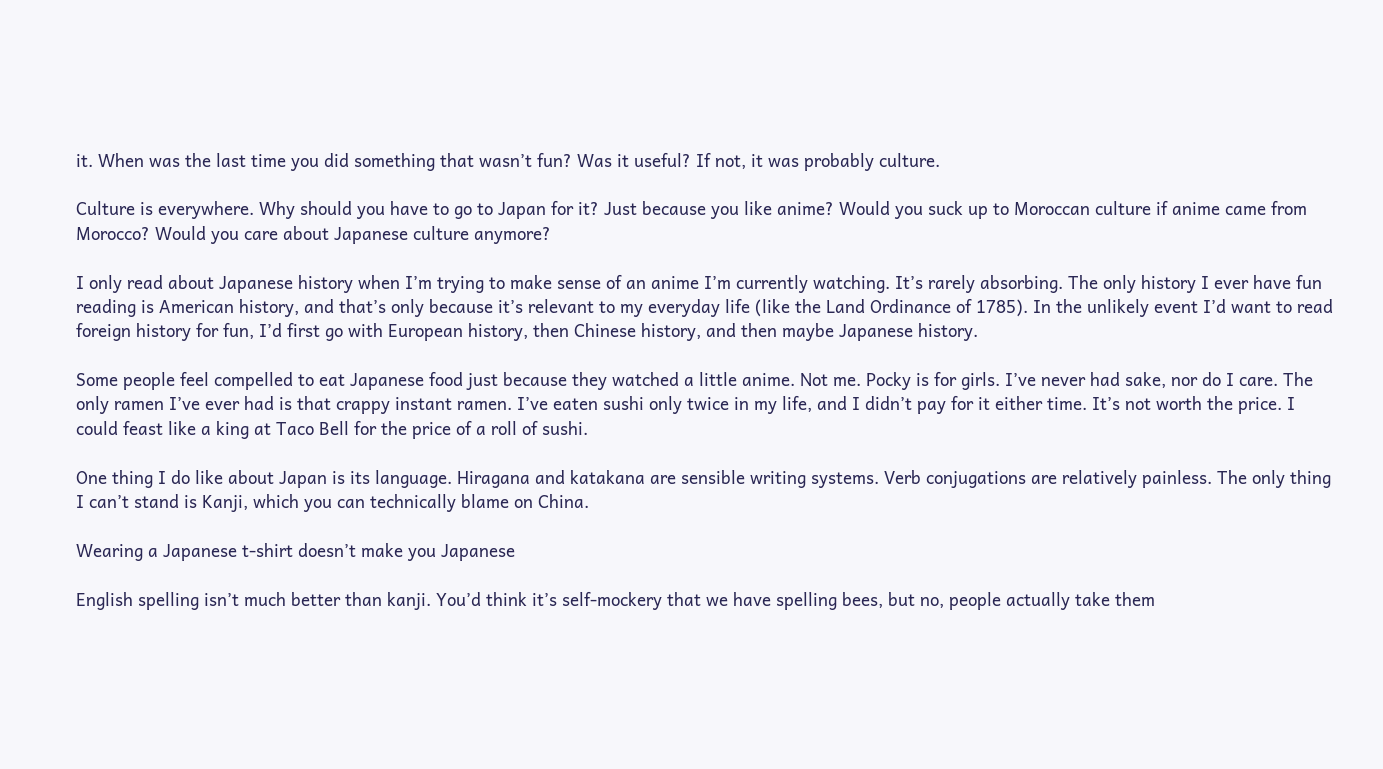it. When was the last time you did something that wasn’t fun? Was it useful? If not, it was probably culture.

Culture is everywhere. Why should you have to go to Japan for it? Just because you like anime? Would you suck up to Moroccan culture if anime came from Morocco? Would you care about Japanese culture anymore?

I only read about Japanese history when I’m trying to make sense of an anime I’m currently watching. It’s rarely absorbing. The only history I ever have fun reading is American history, and that’s only because it’s relevant to my everyday life (like the Land Ordinance of 1785). In the unlikely event I’d want to read foreign history for fun, I’d first go with European history, then Chinese history, and then maybe Japanese history.

Some people feel compelled to eat Japanese food just because they watched a little anime. Not me. Pocky is for girls. I’ve never had sake, nor do I care. The only ramen I’ve ever had is that crappy instant ramen. I’ve eaten sushi only twice in my life, and I didn’t pay for it either time. It’s not worth the price. I could feast like a king at Taco Bell for the price of a roll of sushi.

One thing I do like about Japan is its language. Hiragana and katakana are sensible writing systems. Verb conjugations are relatively painless. The only thing I can’t stand is Kanji, which you can technically blame on China.

Wearing a Japanese t-shirt doesn’t make you Japanese

English spelling isn’t much better than kanji. You’d think it’s self-mockery that we have spelling bees, but no, people actually take them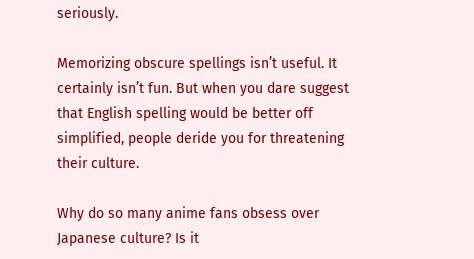seriously.

Memorizing obscure spellings isn’t useful. It certainly isn’t fun. But when you dare suggest that English spelling would be better off simplified, people deride you for threatening their culture.

Why do so many anime fans obsess over Japanese culture? Is it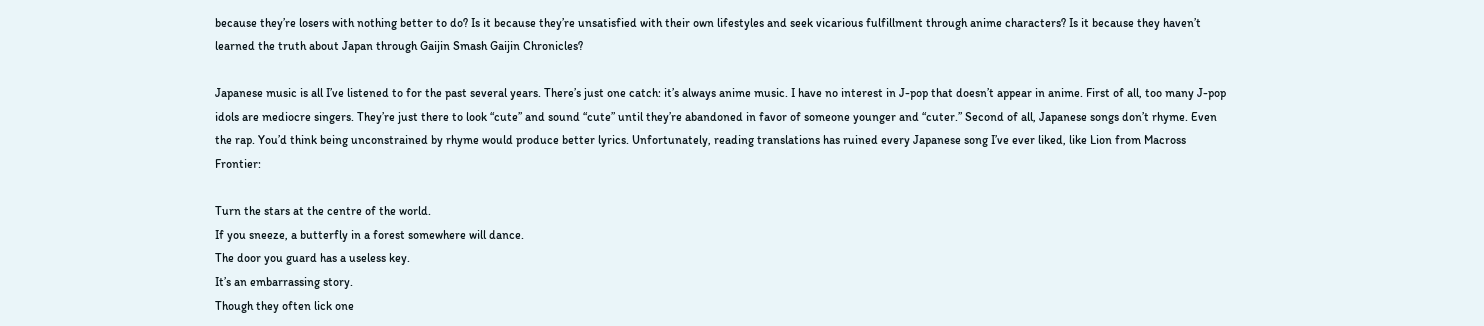because they’re losers with nothing better to do? Is it because they’re unsatisfied with their own lifestyles and seek vicarious fulfillment through anime characters? Is it because they haven’t learned the truth about Japan through Gaijin Smash Gaijin Chronicles?

Japanese music is all I’ve listened to for the past several years. There’s just one catch: it’s always anime music. I have no interest in J-pop that doesn’t appear in anime. First of all, too many J-pop idols are mediocre singers. They’re just there to look “cute” and sound “cute” until they’re abandoned in favor of someone younger and “cuter.” Second of all, Japanese songs don’t rhyme. Even the rap. You’d think being unconstrained by rhyme would produce better lyrics. Unfortunately, reading translations has ruined every Japanese song I’ve ever liked, like Lion from Macross Frontier:

Turn the stars at the centre of the world.
If you sneeze, a butterfly in a forest somewhere will dance.
The door you guard has a useless key.
It’s an embarrassing story.
Though they often lick one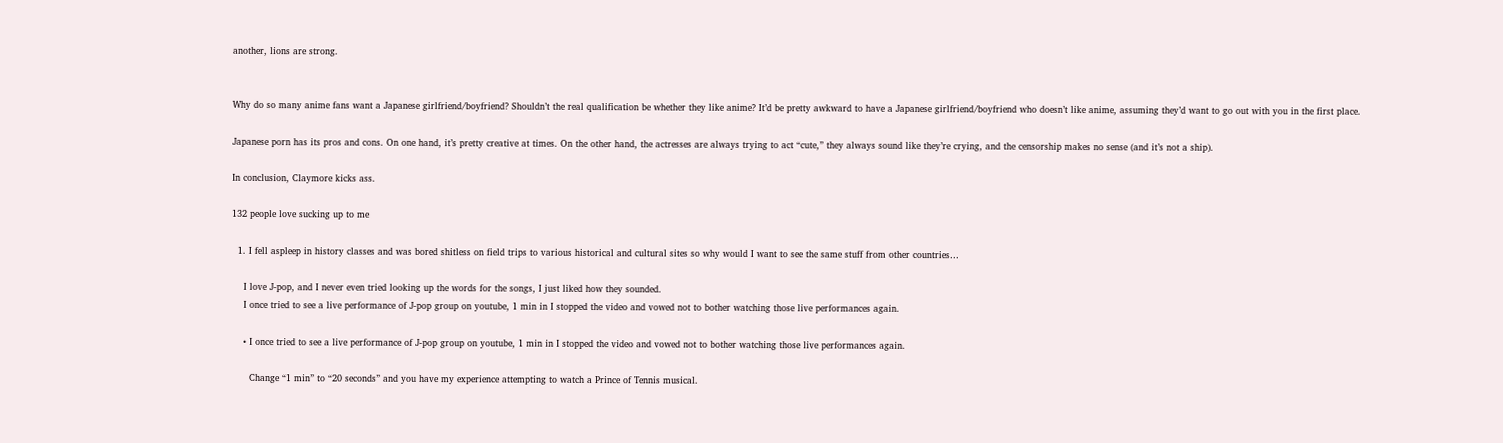another, lions are strong.


Why do so many anime fans want a Japanese girlfriend/boyfriend? Shouldn’t the real qualification be whether they like anime? It’d be pretty awkward to have a Japanese girlfriend/boyfriend who doesn’t like anime, assuming they’d want to go out with you in the first place.

Japanese porn has its pros and cons. On one hand, it’s pretty creative at times. On the other hand, the actresses are always trying to act “cute,” they always sound like they’re crying, and the censorship makes no sense (and it’s not a ship).

In conclusion, Claymore kicks ass.

132 people love sucking up to me

  1. I fell aspleep in history classes and was bored shitless on field trips to various historical and cultural sites so why would I want to see the same stuff from other countries…

    I love J-pop, and I never even tried looking up the words for the songs, I just liked how they sounded.
    I once tried to see a live performance of J-pop group on youtube, 1 min in I stopped the video and vowed not to bother watching those live performances again.

    • I once tried to see a live performance of J-pop group on youtube, 1 min in I stopped the video and vowed not to bother watching those live performances again.

      Change “1 min” to “20 seconds” and you have my experience attempting to watch a Prince of Tennis musical.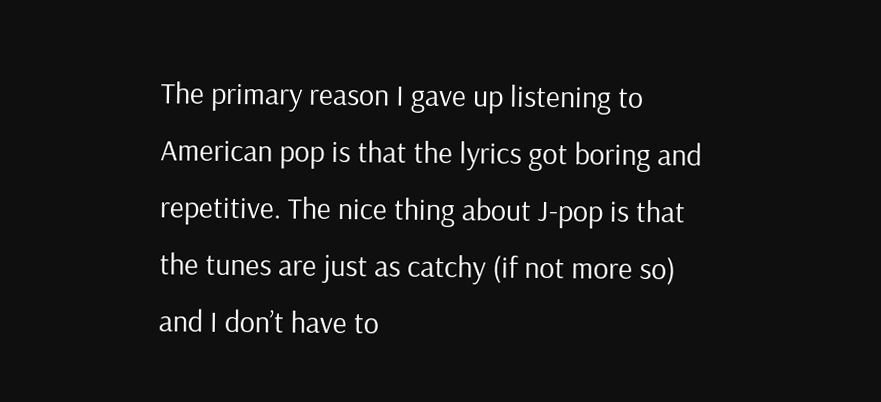The primary reason I gave up listening to American pop is that the lyrics got boring and repetitive. The nice thing about J-pop is that the tunes are just as catchy (if not more so) and I don’t have to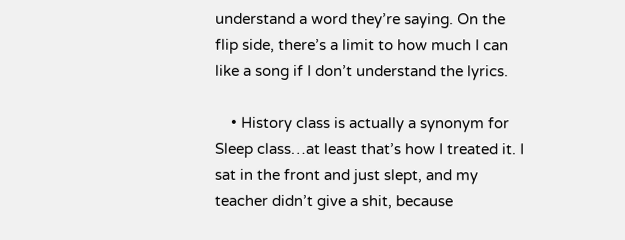understand a word they’re saying. On the flip side, there’s a limit to how much I can like a song if I don’t understand the lyrics.

    • History class is actually a synonym for Sleep class…at least that’s how I treated it. I sat in the front and just slept, and my teacher didn’t give a shit, because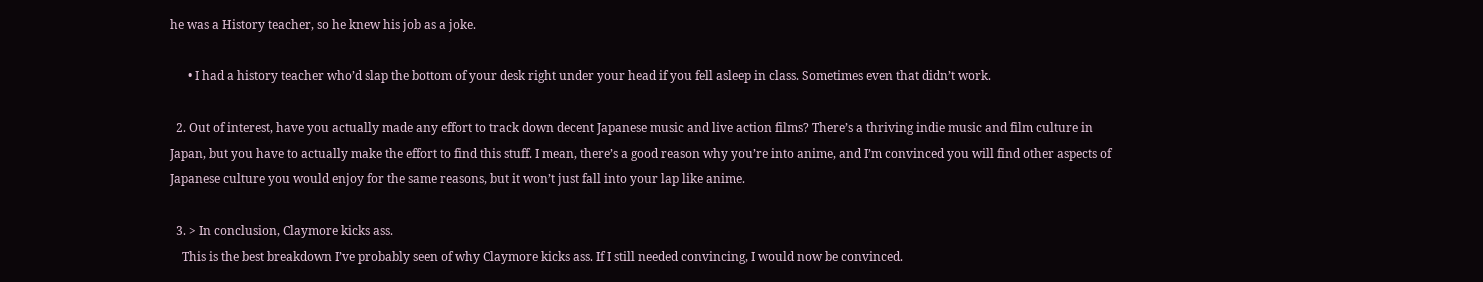he was a History teacher, so he knew his job as a joke.

      • I had a history teacher who’d slap the bottom of your desk right under your head if you fell asleep in class. Sometimes even that didn’t work.

  2. Out of interest, have you actually made any effort to track down decent Japanese music and live action films? There’s a thriving indie music and film culture in Japan, but you have to actually make the effort to find this stuff. I mean, there’s a good reason why you’re into anime, and I’m convinced you will find other aspects of Japanese culture you would enjoy for the same reasons, but it won’t just fall into your lap like anime.

  3. > In conclusion, Claymore kicks ass.
    This is the best breakdown I’ve probably seen of why Claymore kicks ass. If I still needed convincing, I would now be convinced.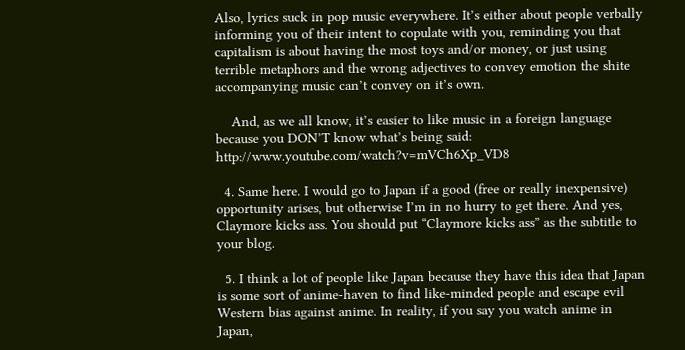Also, lyrics suck in pop music everywhere. It’s either about people verbally informing you of their intent to copulate with you, reminding you that capitalism is about having the most toys and/or money, or just using terrible metaphors and the wrong adjectives to convey emotion the shite accompanying music can’t convey on it’s own.

    And, as we all know, it’s easier to like music in a foreign language because you DON’T know what’s being said: http://www.youtube.com/watch?v=mVCh6Xp_VD8

  4. Same here. I would go to Japan if a good (free or really inexpensive) opportunity arises, but otherwise I’m in no hurry to get there. And yes, Claymore kicks ass. You should put “Claymore kicks ass” as the subtitle to your blog.

  5. I think a lot of people like Japan because they have this idea that Japan is some sort of anime-haven to find like-minded people and escape evil Western bias against anime. In reality, if you say you watch anime in Japan,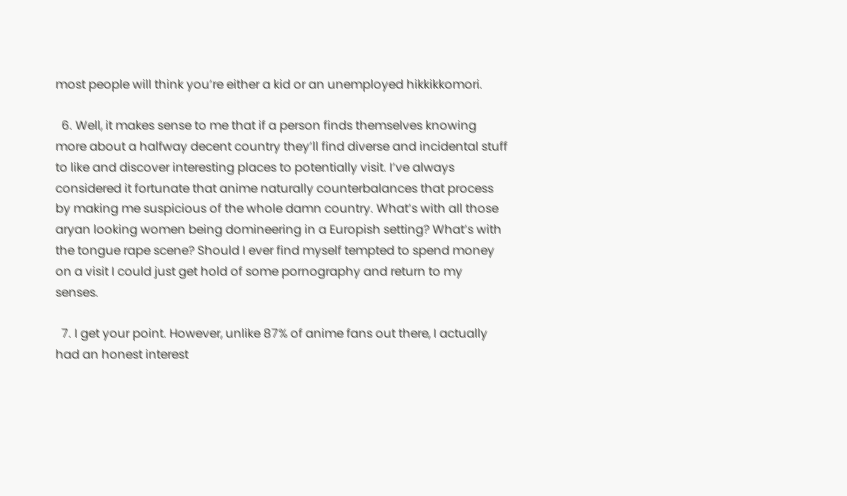most people will think you’re either a kid or an unemployed hikkikkomori.

  6. Well, it makes sense to me that if a person finds themselves knowing more about a halfway decent country they’ll find diverse and incidental stuff to like and discover interesting places to potentially visit. I’ve always considered it fortunate that anime naturally counterbalances that process by making me suspicious of the whole damn country. What’s with all those aryan looking women being domineering in a Europish setting? What’s with the tongue rape scene? Should I ever find myself tempted to spend money on a visit I could just get hold of some pornography and return to my senses.

  7. I get your point. However, unlike 87% of anime fans out there, I actually had an honest interest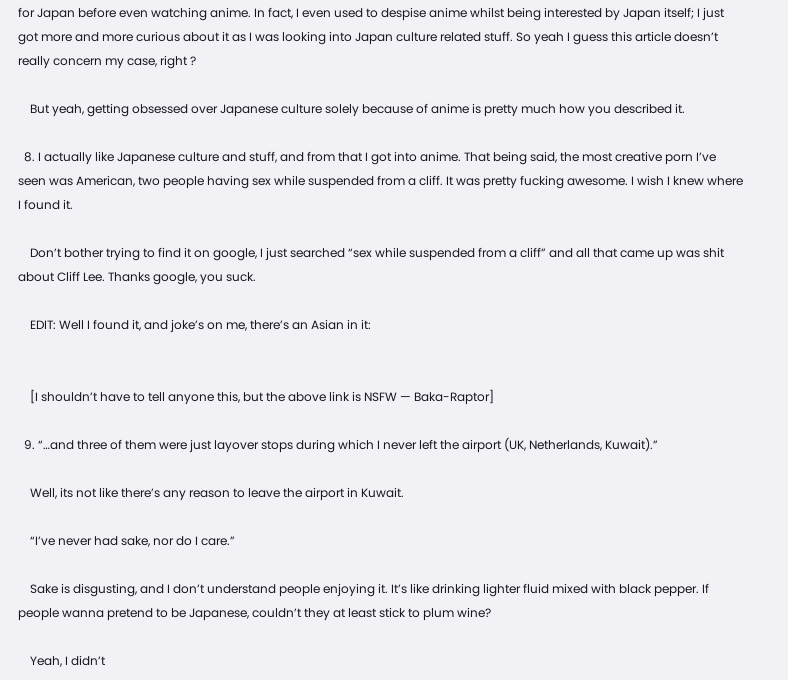for Japan before even watching anime. In fact, I even used to despise anime whilst being interested by Japan itself; I just got more and more curious about it as I was looking into Japan culture related stuff. So yeah I guess this article doesn’t really concern my case, right ?

    But yeah, getting obsessed over Japanese culture solely because of anime is pretty much how you described it.

  8. I actually like Japanese culture and stuff, and from that I got into anime. That being said, the most creative porn I’ve seen was American, two people having sex while suspended from a cliff. It was pretty fucking awesome. I wish I knew where I found it.

    Don’t bother trying to find it on google, I just searched “sex while suspended from a cliff” and all that came up was shit about Cliff Lee. Thanks google, you suck.

    EDIT: Well I found it, and joke’s on me, there’s an Asian in it:


    [I shouldn’t have to tell anyone this, but the above link is NSFW — Baka-Raptor]

  9. “…and three of them were just layover stops during which I never left the airport (UK, Netherlands, Kuwait).”

    Well, its not like there’s any reason to leave the airport in Kuwait.

    “I’ve never had sake, nor do I care.”

    Sake is disgusting, and I don’t understand people enjoying it. It’s like drinking lighter fluid mixed with black pepper. If people wanna pretend to be Japanese, couldn’t they at least stick to plum wine?

    Yeah, I didn’t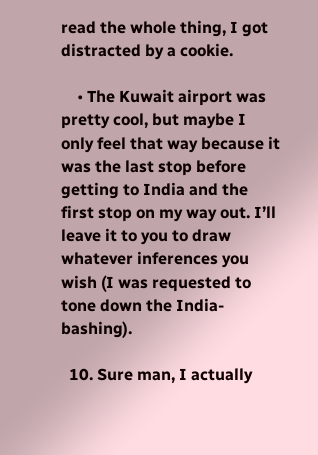read the whole thing, I got distracted by a cookie.

    • The Kuwait airport was pretty cool, but maybe I only feel that way because it was the last stop before getting to India and the first stop on my way out. I’ll leave it to you to draw whatever inferences you wish (I was requested to tone down the India-bashing).

  10. Sure man, I actually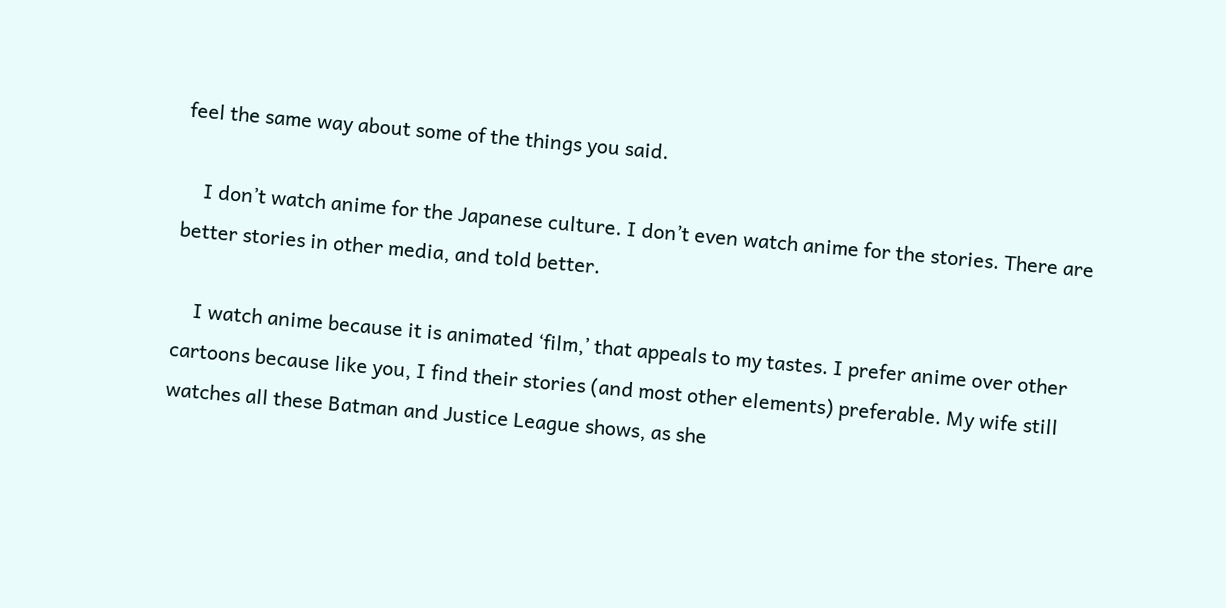feel the same way about some of the things you said.

    I don’t watch anime for the Japanese culture. I don’t even watch anime for the stories. There are better stories in other media, and told better.

    I watch anime because it is animated ‘film,’ that appeals to my tastes. I prefer anime over other cartoons because like you, I find their stories (and most other elements) preferable. My wife still watches all these Batman and Justice League shows, as she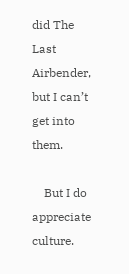did The Last Airbender, but I can’t get into them.

    But I do appreciate culture.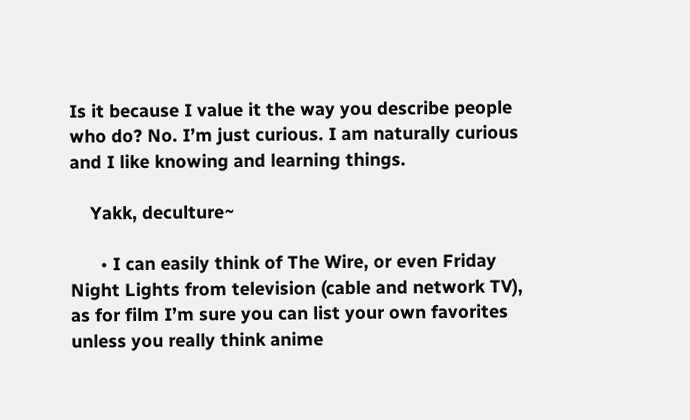Is it because I value it the way you describe people who do? No. I’m just curious. I am naturally curious and I like knowing and learning things.

    Yakk, deculture~

      • I can easily think of The Wire, or even Friday Night Lights from television (cable and network TV), as for film I’m sure you can list your own favorites unless you really think anime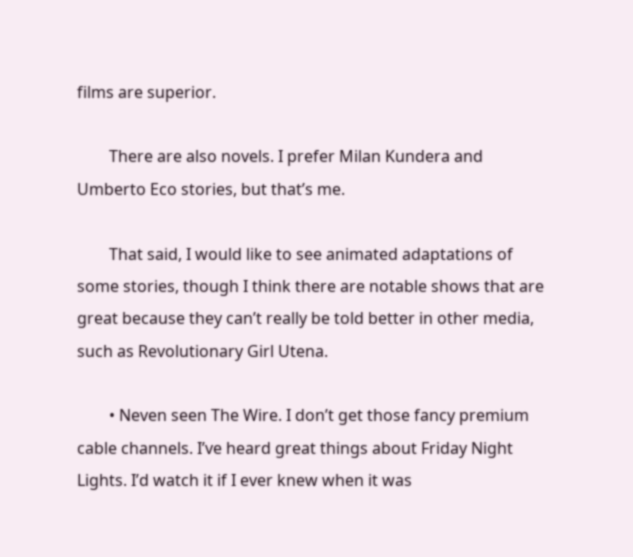films are superior.

        There are also novels. I prefer Milan Kundera and Umberto Eco stories, but that’s me.

        That said, I would like to see animated adaptations of some stories, though I think there are notable shows that are great because they can’t really be told better in other media, such as Revolutionary Girl Utena.

        • Neven seen The Wire. I don’t get those fancy premium cable channels. I’ve heard great things about Friday Night Lights. I’d watch it if I ever knew when it was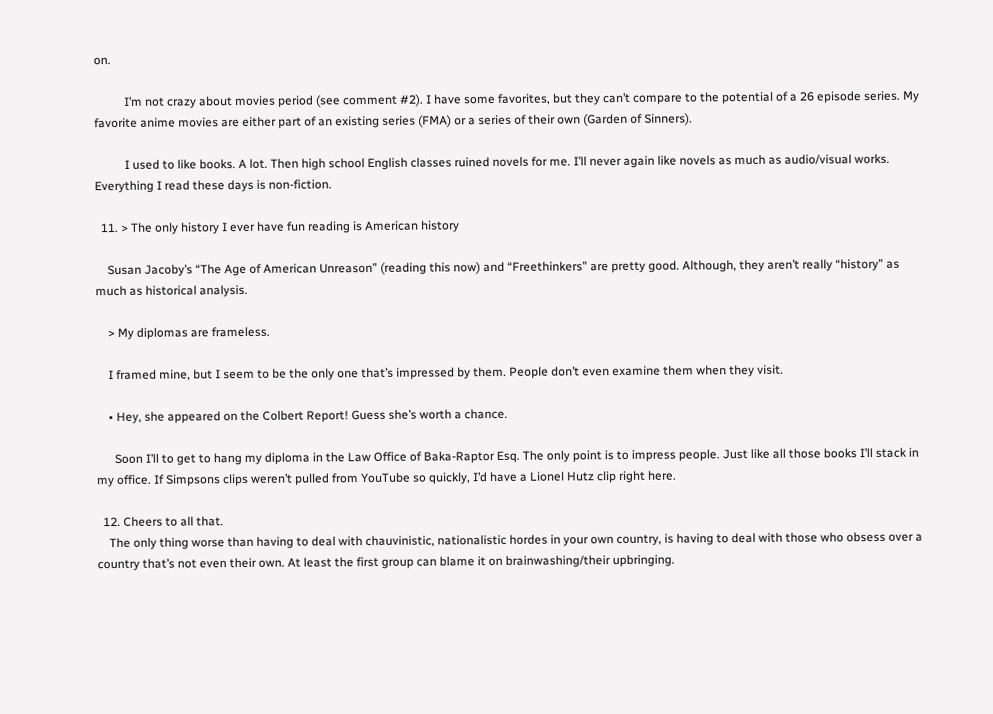on.

          I’m not crazy about movies period (see comment #2). I have some favorites, but they can’t compare to the potential of a 26 episode series. My favorite anime movies are either part of an existing series (FMA) or a series of their own (Garden of Sinners).

          I used to like books. A lot. Then high school English classes ruined novels for me. I’ll never again like novels as much as audio/visual works. Everything I read these days is non-fiction.

  11. > The only history I ever have fun reading is American history

    Susan Jacoby’s “The Age of American Unreason” (reading this now) and “Freethinkers” are pretty good. Although, they aren’t really “history” as much as historical analysis.

    > My diplomas are frameless.

    I framed mine, but I seem to be the only one that’s impressed by them. People don’t even examine them when they visit.

    • Hey, she appeared on the Colbert Report! Guess she’s worth a chance.

      Soon I’ll to get to hang my diploma in the Law Office of Baka-Raptor Esq. The only point is to impress people. Just like all those books I’ll stack in my office. If Simpsons clips weren’t pulled from YouTube so quickly, I’d have a Lionel Hutz clip right here.

  12. Cheers to all that.
    The only thing worse than having to deal with chauvinistic, nationalistic hordes in your own country, is having to deal with those who obsess over a country that’s not even their own. At least the first group can blame it on brainwashing/their upbringing.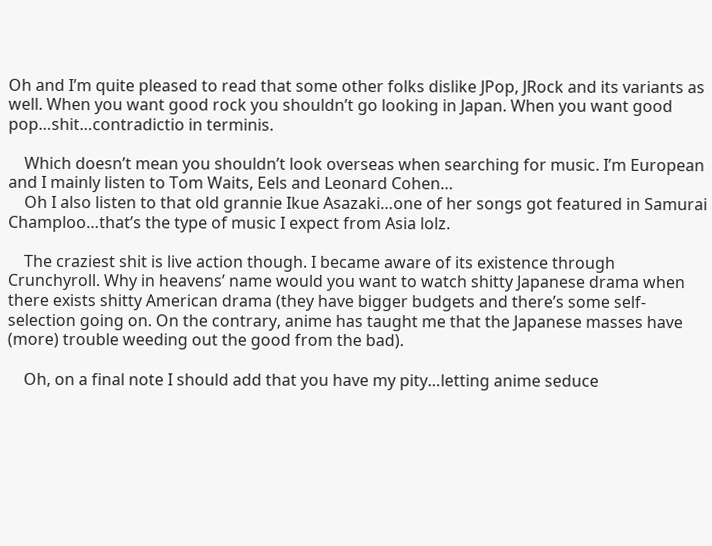Oh and I’m quite pleased to read that some other folks dislike JPop, JRock and its variants as well. When you want good rock you shouldn’t go looking in Japan. When you want good pop…shit…contradictio in terminis.

    Which doesn’t mean you shouldn’t look overseas when searching for music. I’m European and I mainly listen to Tom Waits, Eels and Leonard Cohen…
    Oh I also listen to that old grannie Ikue Asazaki…one of her songs got featured in Samurai Champloo…that’s the type of music I expect from Asia lolz.

    The craziest shit is live action though. I became aware of its existence through Crunchyroll. Why in heavens’ name would you want to watch shitty Japanese drama when there exists shitty American drama (they have bigger budgets and there’s some self-selection going on. On the contrary, anime has taught me that the Japanese masses have (more) trouble weeding out the good from the bad).

    Oh, on a final note I should add that you have my pity…letting anime seduce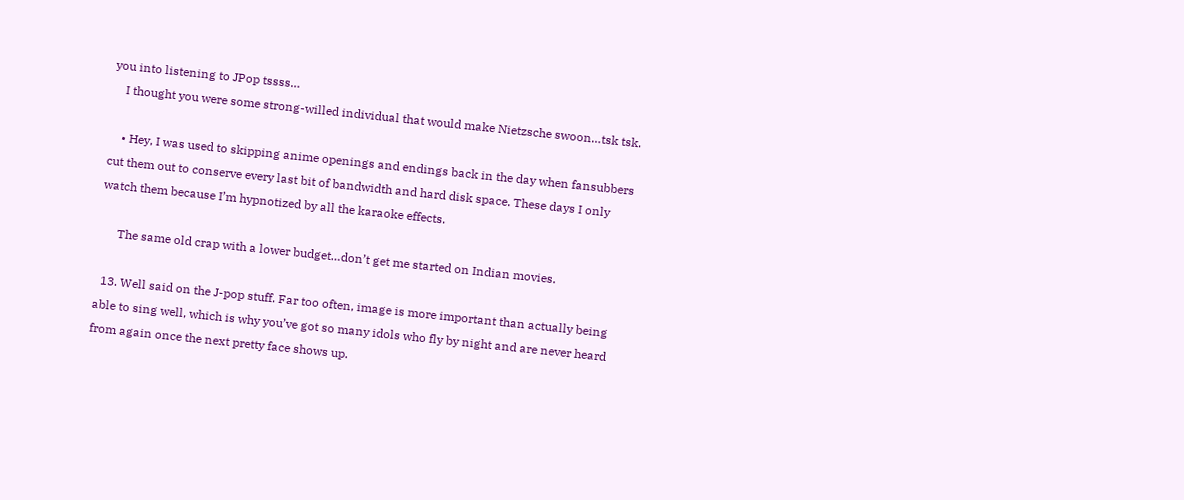you into listening to JPop tssss…
    I thought you were some strong-willed individual that would make Nietzsche swoon…tsk tsk.

    • Hey, I was used to skipping anime openings and endings back in the day when fansubbers cut them out to conserve every last bit of bandwidth and hard disk space. These days I only watch them because I’m hypnotized by all the karaoke effects.

      The same old crap with a lower budget…don’t get me started on Indian movies.

  13. Well said on the J-pop stuff. Far too often, image is more important than actually being able to sing well, which is why you’ve got so many idols who fly by night and are never heard from again once the next pretty face shows up.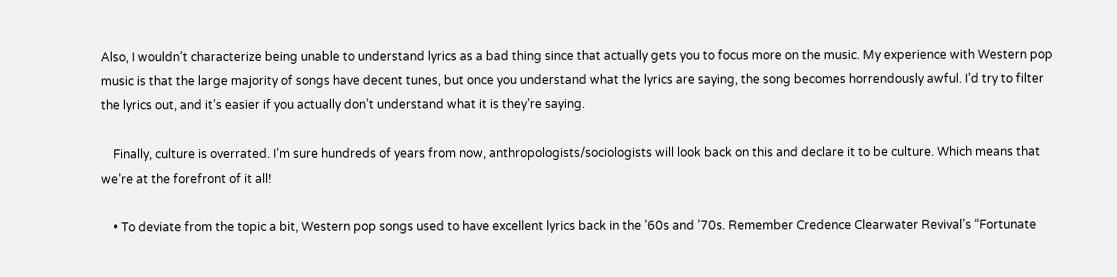Also, I wouldn’t characterize being unable to understand lyrics as a bad thing since that actually gets you to focus more on the music. My experience with Western pop music is that the large majority of songs have decent tunes, but once you understand what the lyrics are saying, the song becomes horrendously awful. I’d try to filter the lyrics out, and it’s easier if you actually don’t understand what it is they’re saying.

    Finally, culture is overrated. I’m sure hundreds of years from now, anthropologists/sociologists will look back on this and declare it to be culture. Which means that we’re at the forefront of it all!

    • To deviate from the topic a bit, Western pop songs used to have excellent lyrics back in the ’60s and ’70s. Remember Credence Clearwater Revival’s “Fortunate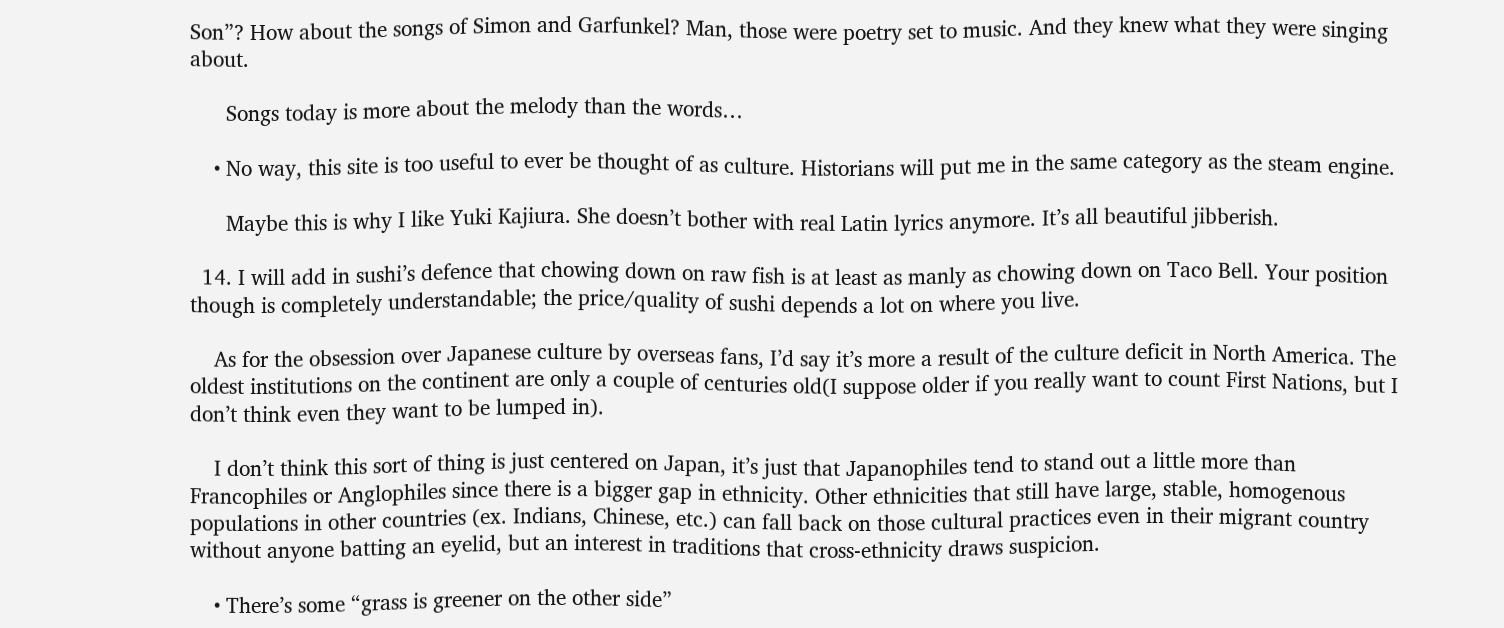Son”? How about the songs of Simon and Garfunkel? Man, those were poetry set to music. And they knew what they were singing about.

      Songs today is more about the melody than the words…

    • No way, this site is too useful to ever be thought of as culture. Historians will put me in the same category as the steam engine.

      Maybe this is why I like Yuki Kajiura. She doesn’t bother with real Latin lyrics anymore. It’s all beautiful jibberish.

  14. I will add in sushi’s defence that chowing down on raw fish is at least as manly as chowing down on Taco Bell. Your position though is completely understandable; the price/quality of sushi depends a lot on where you live.

    As for the obsession over Japanese culture by overseas fans, I’d say it’s more a result of the culture deficit in North America. The oldest institutions on the continent are only a couple of centuries old(I suppose older if you really want to count First Nations, but I don’t think even they want to be lumped in).

    I don’t think this sort of thing is just centered on Japan, it’s just that Japanophiles tend to stand out a little more than Francophiles or Anglophiles since there is a bigger gap in ethnicity. Other ethnicities that still have large, stable, homogenous populations in other countries (ex. Indians, Chinese, etc.) can fall back on those cultural practices even in their migrant country without anyone batting an eyelid, but an interest in traditions that cross-ethnicity draws suspicion.

    • There’s some “grass is greener on the other side”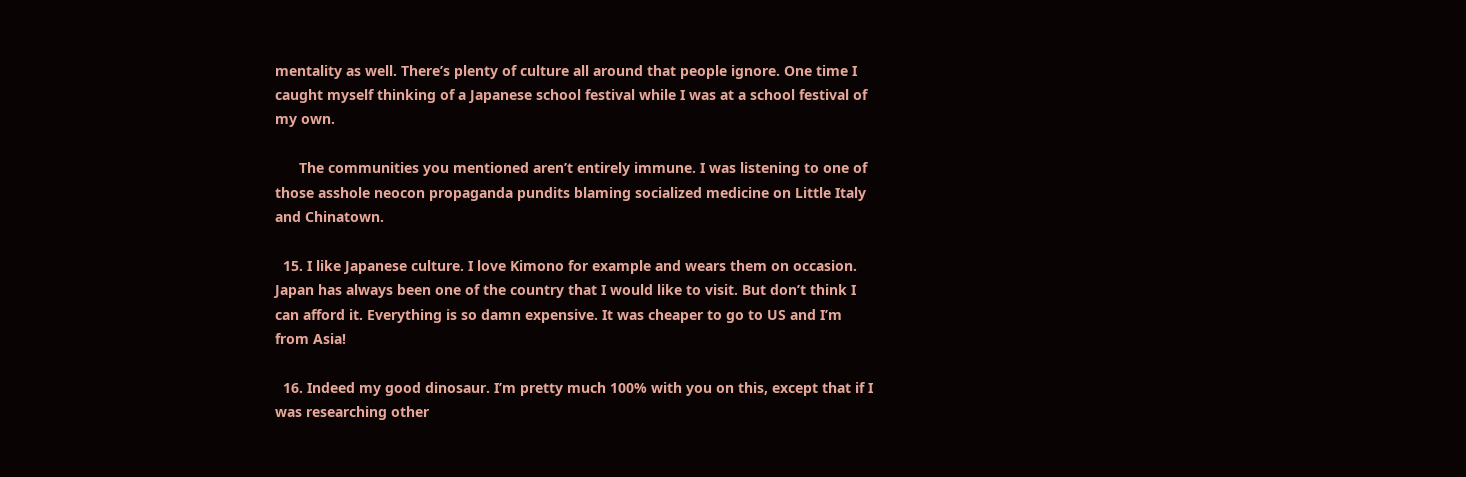mentality as well. There’s plenty of culture all around that people ignore. One time I caught myself thinking of a Japanese school festival while I was at a school festival of my own.

      The communities you mentioned aren’t entirely immune. I was listening to one of those asshole neocon propaganda pundits blaming socialized medicine on Little Italy and Chinatown.

  15. I like Japanese culture. I love Kimono for example and wears them on occasion. Japan has always been one of the country that I would like to visit. But don’t think I can afford it. Everything is so damn expensive. It was cheaper to go to US and I’m from Asia!

  16. Indeed my good dinosaur. I’m pretty much 100% with you on this, except that if I was researching other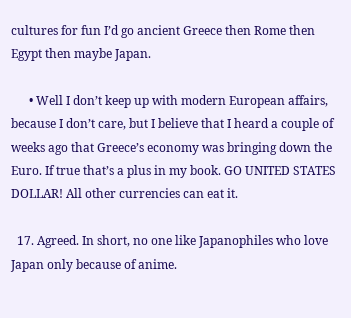cultures for fun I’d go ancient Greece then Rome then Egypt then maybe Japan.

      • Well I don’t keep up with modern European affairs, because I don’t care, but I believe that I heard a couple of weeks ago that Greece’s economy was bringing down the Euro. If true that’s a plus in my book. GO UNITED STATES DOLLAR! All other currencies can eat it.

  17. Agreed. In short, no one like Japanophiles who love Japan only because of anime.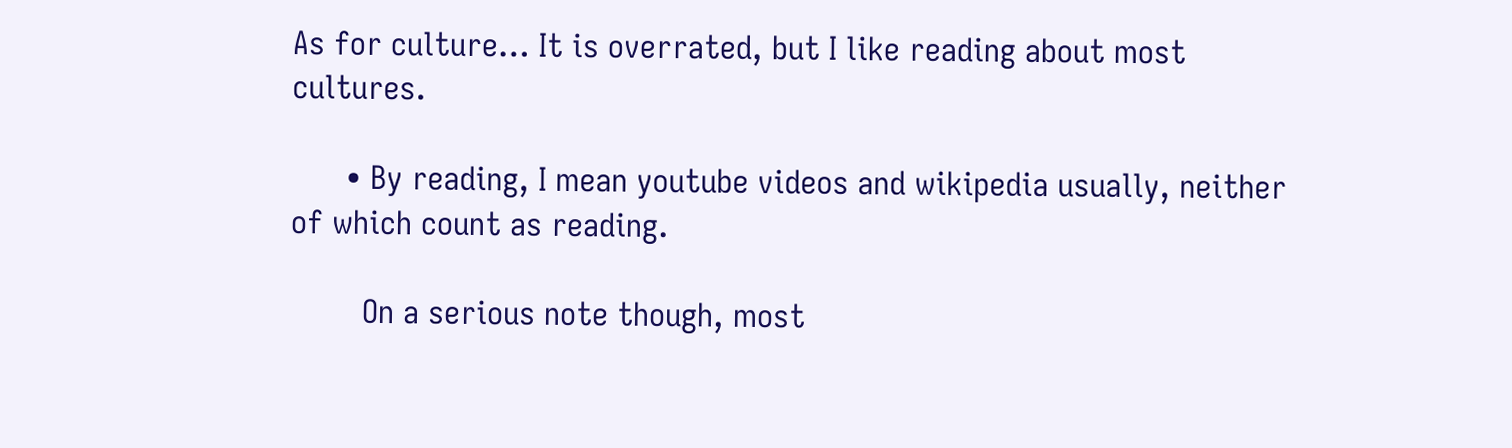As for culture… It is overrated, but I like reading about most cultures.

      • By reading, I mean youtube videos and wikipedia usually, neither of which count as reading.

        On a serious note though, most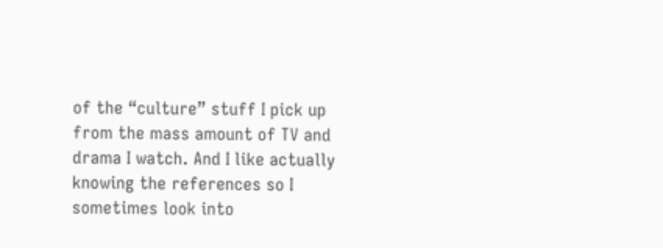of the “culture” stuff I pick up from the mass amount of TV and drama I watch. And I like actually knowing the references so I sometimes look into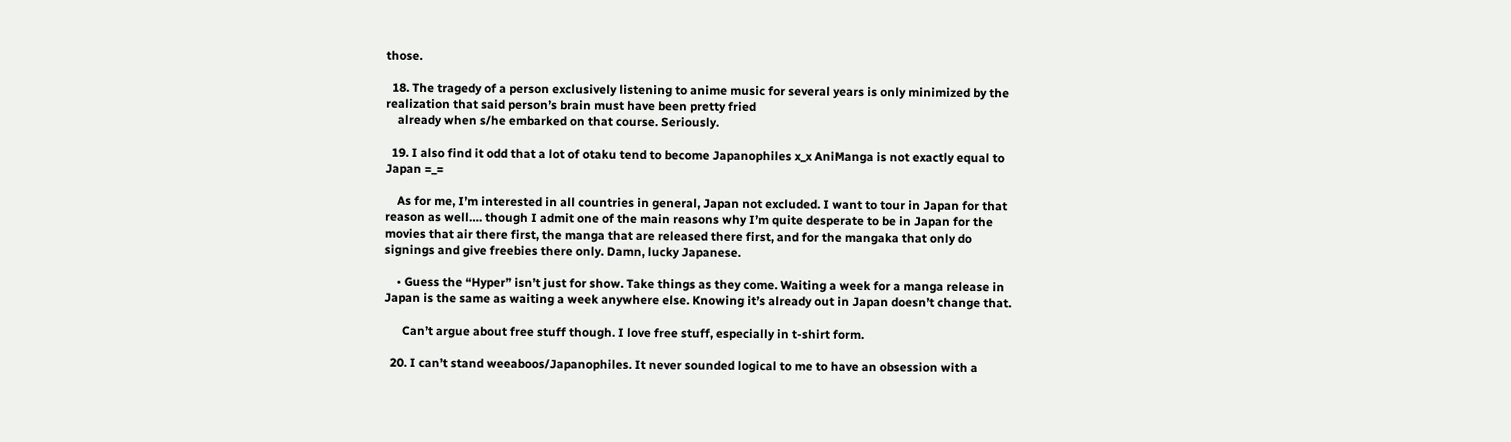those.

  18. The tragedy of a person exclusively listening to anime music for several years is only minimized by the realization that said person’s brain must have been pretty fried
    already when s/he embarked on that course. Seriously.

  19. I also find it odd that a lot of otaku tend to become Japanophiles x_x AniManga is not exactly equal to Japan =_=

    As for me, I’m interested in all countries in general, Japan not excluded. I want to tour in Japan for that reason as well…. though I admit one of the main reasons why I’m quite desperate to be in Japan for the movies that air there first, the manga that are released there first, and for the mangaka that only do signings and give freebies there only. Damn, lucky Japanese.

    • Guess the “Hyper” isn’t just for show. Take things as they come. Waiting a week for a manga release in Japan is the same as waiting a week anywhere else. Knowing it’s already out in Japan doesn’t change that.

      Can’t argue about free stuff though. I love free stuff, especially in t-shirt form.

  20. I can’t stand weeaboos/Japanophiles. It never sounded logical to me to have an obsession with a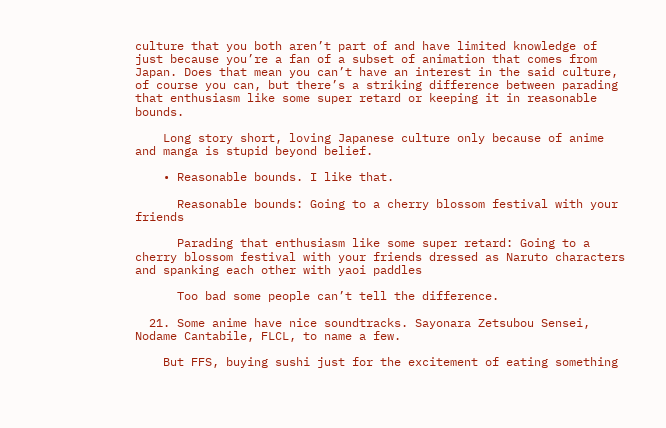culture that you both aren’t part of and have limited knowledge of just because you’re a fan of a subset of animation that comes from Japan. Does that mean you can’t have an interest in the said culture, of course you can, but there’s a striking difference between parading that enthusiasm like some super retard or keeping it in reasonable bounds.

    Long story short, loving Japanese culture only because of anime and manga is stupid beyond belief.

    • Reasonable bounds. I like that.

      Reasonable bounds: Going to a cherry blossom festival with your friends

      Parading that enthusiasm like some super retard: Going to a cherry blossom festival with your friends dressed as Naruto characters and spanking each other with yaoi paddles

      Too bad some people can’t tell the difference.

  21. Some anime have nice soundtracks. Sayonara Zetsubou Sensei, Nodame Cantabile, FLCL, to name a few.

    But FFS, buying sushi just for the excitement of eating something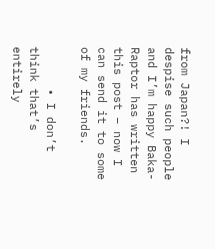from Japan?! I despise such people and I’m happy Baka-Raptor has written this post – now I can send it to some of my friends.

      • I don’t think that’s entirely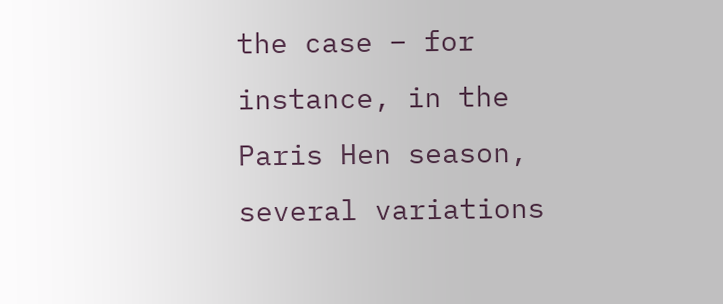the case – for instance, in the Paris Hen season, several variations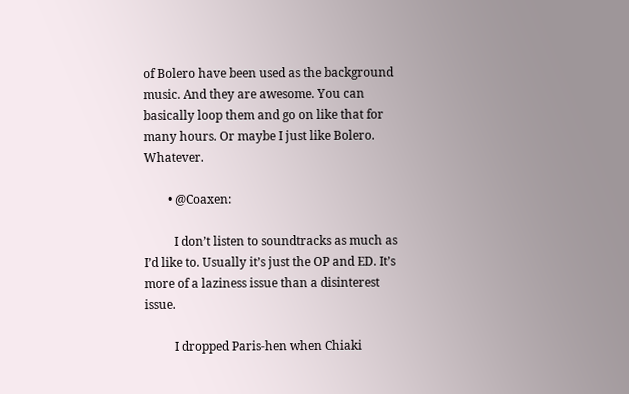of Bolero have been used as the background music. And they are awesome. You can basically loop them and go on like that for many hours. Or maybe I just like Bolero. Whatever.

        • @Coaxen:

          I don’t listen to soundtracks as much as I’d like to. Usually it’s just the OP and ED. It’s more of a laziness issue than a disinterest issue.

          I dropped Paris-hen when Chiaki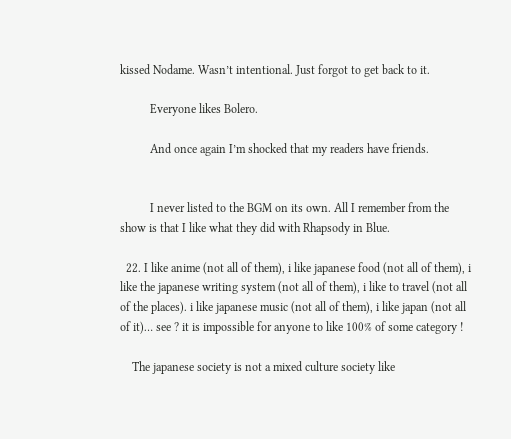kissed Nodame. Wasn’t intentional. Just forgot to get back to it.

          Everyone likes Bolero.

          And once again I’m shocked that my readers have friends.


          I never listed to the BGM on its own. All I remember from the show is that I like what they did with Rhapsody in Blue.

  22. I like anime (not all of them), i like japanese food (not all of them), i like the japanese writing system (not all of them), i like to travel (not all of the places). i like japanese music (not all of them), i like japan (not all of it)… see ? it is impossible for anyone to like 100% of some category !

    The japanese society is not a mixed culture society like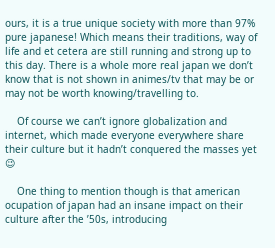ours, it is a true unique society with more than 97% pure japanese! Which means their traditions, way of life and et cetera are still running and strong up to this day. There is a whole more real japan we don’t know that is not shown in animes/tv that may be or may not be worth knowing/travelling to.

    Of course we can’t ignore globalization and internet, which made everyone everywhere share their culture but it hadn’t conquered the masses yet 😉

    One thing to mention though is that american ocupation of japan had an insane impact on their culture after the ’50s, introducing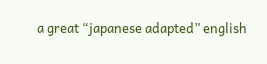a great “japanese adapted” english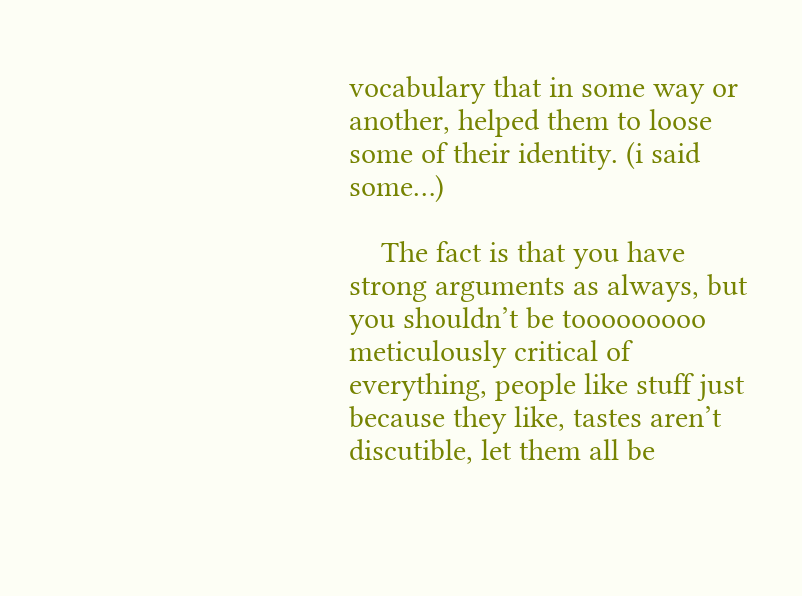vocabulary that in some way or another, helped them to loose some of their identity. (i said some…)

    The fact is that you have strong arguments as always, but you shouldn’t be tooooooooo meticulously critical of everything, people like stuff just because they like, tastes aren’t discutible, let them all be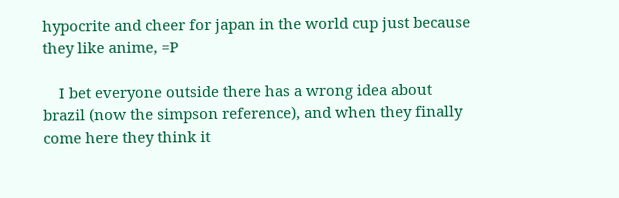hypocrite and cheer for japan in the world cup just because they like anime, =P

    I bet everyone outside there has a wrong idea about brazil (now the simpson reference), and when they finally come here they think it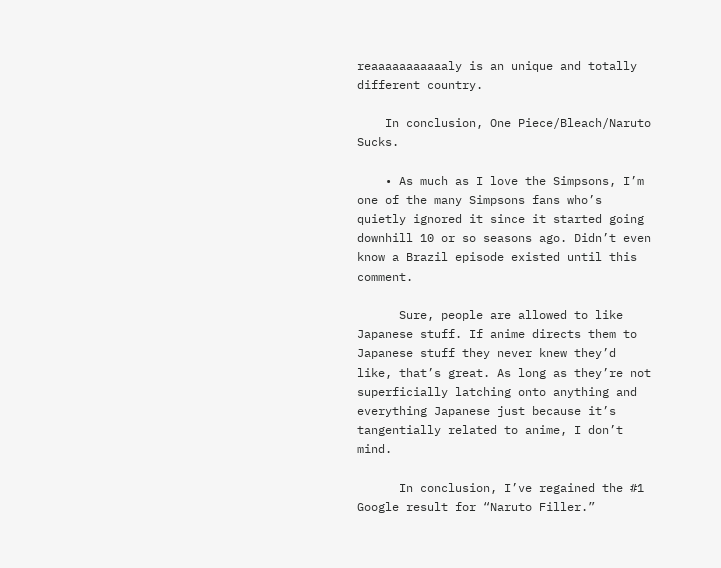reaaaaaaaaaaaly is an unique and totally different country.

    In conclusion, One Piece/Bleach/Naruto Sucks.

    • As much as I love the Simpsons, I’m one of the many Simpsons fans who’s quietly ignored it since it started going downhill 10 or so seasons ago. Didn’t even know a Brazil episode existed until this comment.

      Sure, people are allowed to like Japanese stuff. If anime directs them to Japanese stuff they never knew they’d like, that’s great. As long as they’re not superficially latching onto anything and everything Japanese just because it’s tangentially related to anime, I don’t mind.

      In conclusion, I’ve regained the #1 Google result for “Naruto Filler.”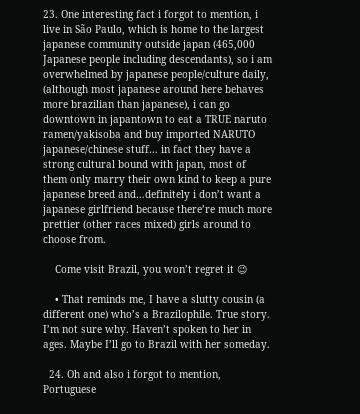23. One interesting fact i forgot to mention, i live in São Paulo, which is home to the largest japanese community outside japan (465,000 Japanese people including descendants), so i am overwhelmed by japanese people/culture daily, (although most japanese around here behaves more brazilian than japanese), i can go downtown in japantown to eat a TRUE naruto ramen/yakisoba and buy imported NARUTO japanese/chinese stuff… in fact they have a strong cultural bound with japan, most of them only marry their own kind to keep a pure japanese breed and…definitely i don’t want a japanese girlfriend because there’re much more prettier (other races mixed) girls around to choose from.

    Come visit Brazil, you won’t regret it 😉

    • That reminds me, I have a slutty cousin (a different one) who’s a Brazilophile. True story. I’m not sure why. Haven’t spoken to her in ages. Maybe I’ll go to Brazil with her someday.

  24. Oh and also i forgot to mention, Portuguese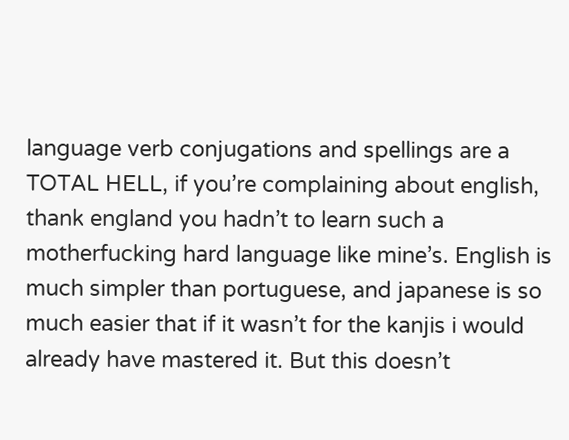language verb conjugations and spellings are a TOTAL HELL, if you’re complaining about english, thank england you hadn’t to learn such a motherfucking hard language like mine’s. English is much simpler than portuguese, and japanese is so much easier that if it wasn’t for the kanjis i would already have mastered it. But this doesn’t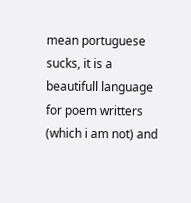mean portuguese sucks, it is a beautifull language for poem writters (which i am not) and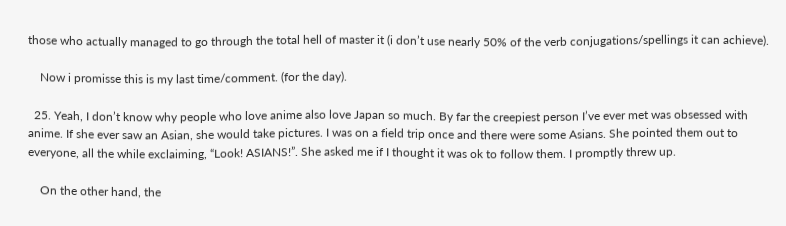those who actually managed to go through the total hell of master it (i don’t use nearly 50% of the verb conjugations/spellings it can achieve).

    Now i promisse this is my last time/comment. (for the day).

  25. Yeah, I don’t know why people who love anime also love Japan so much. By far the creepiest person I’ve ever met was obsessed with anime. If she ever saw an Asian, she would take pictures. I was on a field trip once and there were some Asians. She pointed them out to everyone, all the while exclaiming, “Look! ASIANS!”. She asked me if I thought it was ok to follow them. I promptly threw up.

    On the other hand, the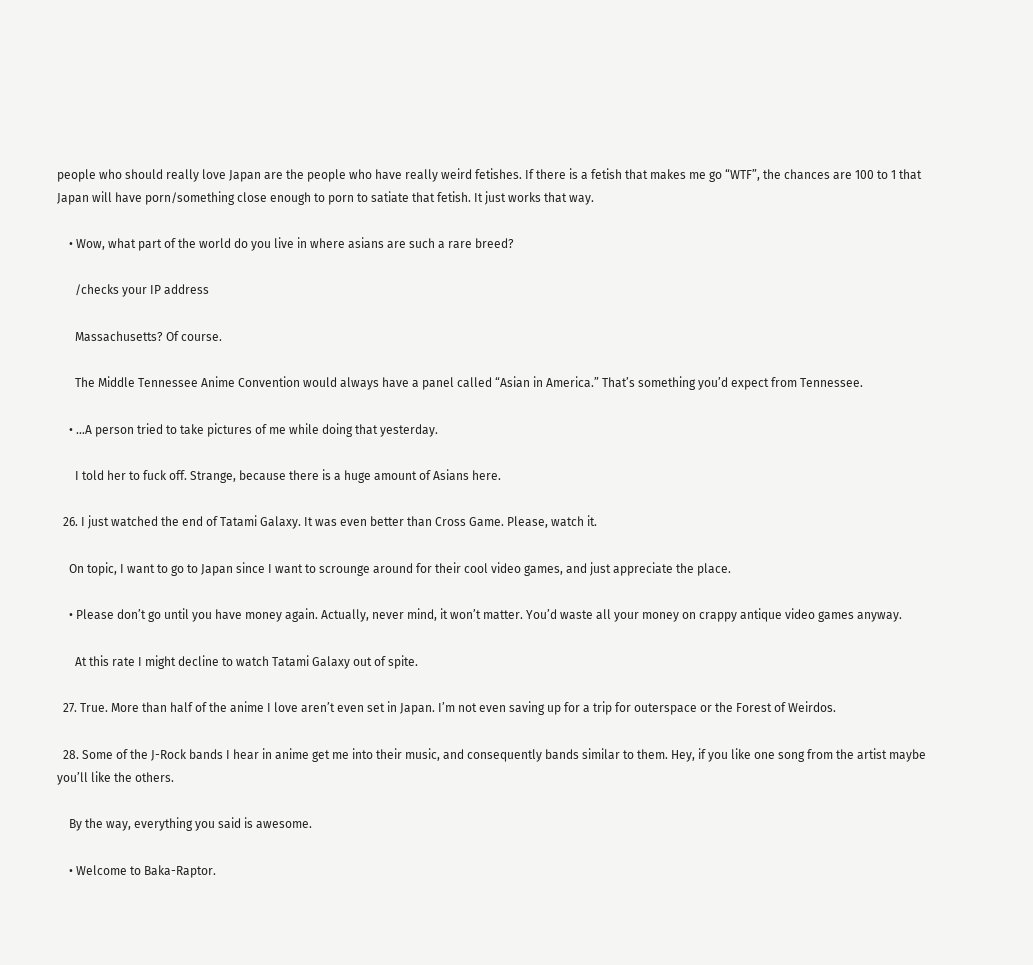people who should really love Japan are the people who have really weird fetishes. If there is a fetish that makes me go “WTF”, the chances are 100 to 1 that Japan will have porn/something close enough to porn to satiate that fetish. It just works that way.

    • Wow, what part of the world do you live in where asians are such a rare breed?

      /checks your IP address

      Massachusetts? Of course.

      The Middle Tennessee Anime Convention would always have a panel called “Asian in America.” That’s something you’d expect from Tennessee.

    • …A person tried to take pictures of me while doing that yesterday.

      I told her to fuck off. Strange, because there is a huge amount of Asians here.

  26. I just watched the end of Tatami Galaxy. It was even better than Cross Game. Please, watch it.

    On topic, I want to go to Japan since I want to scrounge around for their cool video games, and just appreciate the place.

    • Please don’t go until you have money again. Actually, never mind, it won’t matter. You’d waste all your money on crappy antique video games anyway.

      At this rate I might decline to watch Tatami Galaxy out of spite.

  27. True. More than half of the anime I love aren’t even set in Japan. I’m not even saving up for a trip for outerspace or the Forest of Weirdos.

  28. Some of the J-Rock bands I hear in anime get me into their music, and consequently bands similar to them. Hey, if you like one song from the artist maybe you’ll like the others.

    By the way, everything you said is awesome.

    • Welcome to Baka-Raptor.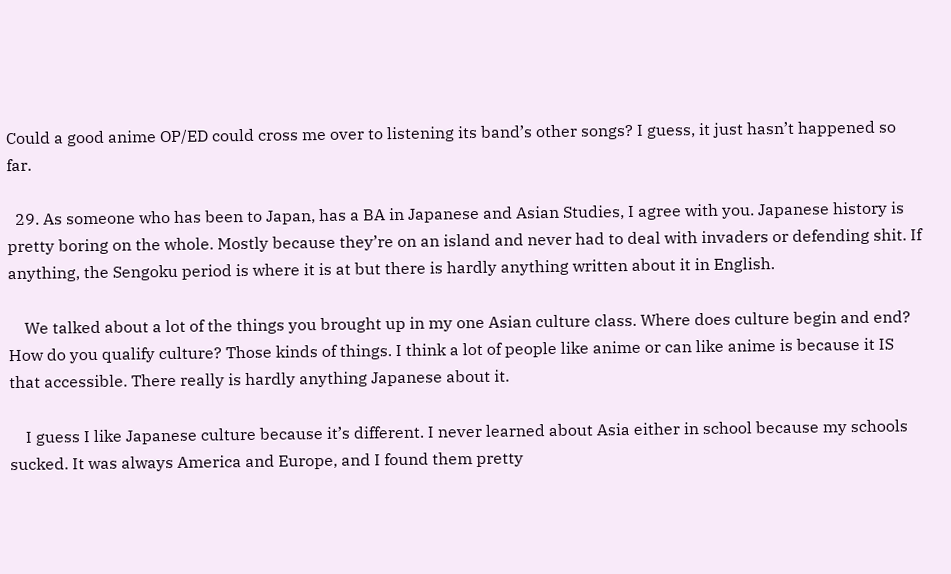Could a good anime OP/ED could cross me over to listening its band’s other songs? I guess, it just hasn’t happened so far.

  29. As someone who has been to Japan, has a BA in Japanese and Asian Studies, I agree with you. Japanese history is pretty boring on the whole. Mostly because they’re on an island and never had to deal with invaders or defending shit. If anything, the Sengoku period is where it is at but there is hardly anything written about it in English.

    We talked about a lot of the things you brought up in my one Asian culture class. Where does culture begin and end? How do you qualify culture? Those kinds of things. I think a lot of people like anime or can like anime is because it IS that accessible. There really is hardly anything Japanese about it.

    I guess I like Japanese culture because it’s different. I never learned about Asia either in school because my schools sucked. It was always America and Europe, and I found them pretty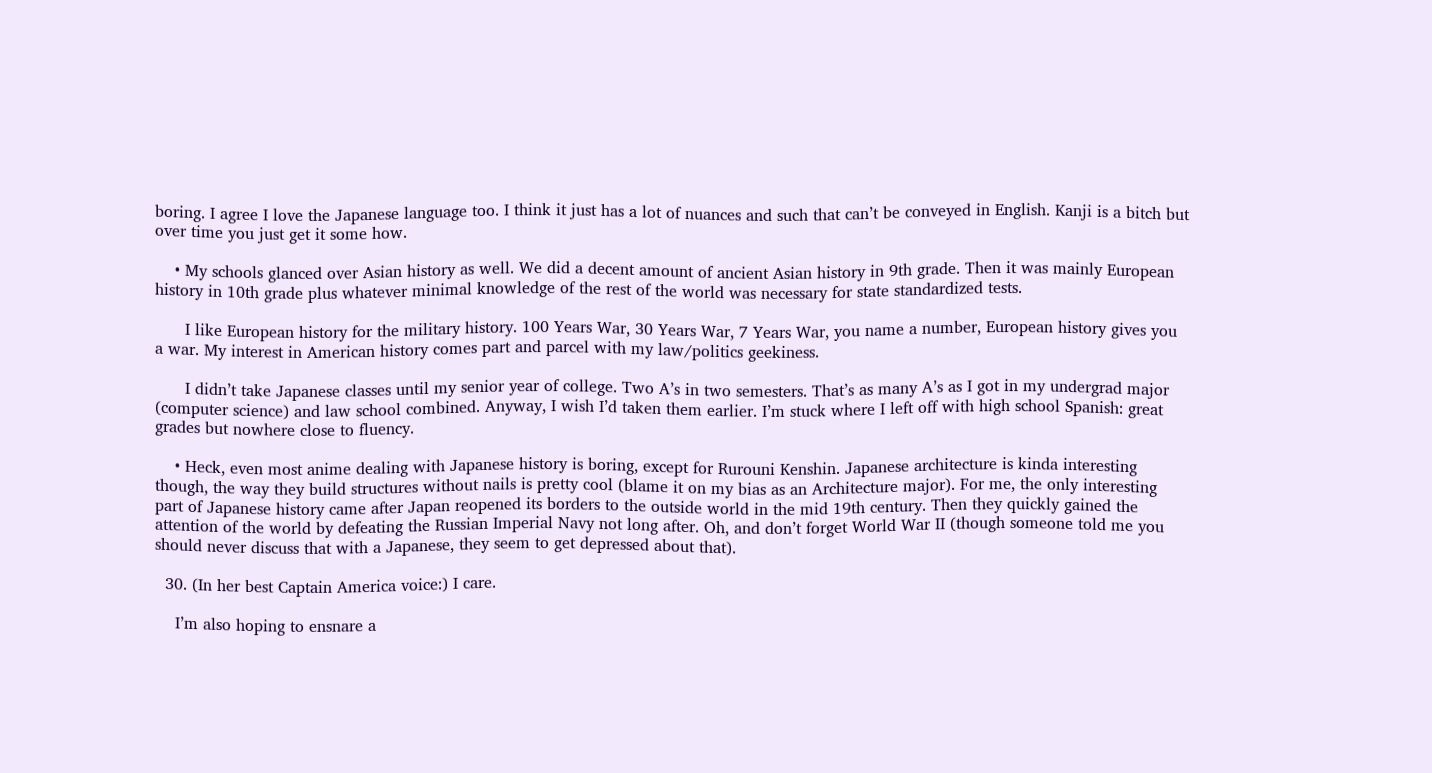boring. I agree I love the Japanese language too. I think it just has a lot of nuances and such that can’t be conveyed in English. Kanji is a bitch but over time you just get it some how.

    • My schools glanced over Asian history as well. We did a decent amount of ancient Asian history in 9th grade. Then it was mainly European history in 10th grade plus whatever minimal knowledge of the rest of the world was necessary for state standardized tests.

      I like European history for the military history. 100 Years War, 30 Years War, 7 Years War, you name a number, European history gives you a war. My interest in American history comes part and parcel with my law/politics geekiness.

      I didn’t take Japanese classes until my senior year of college. Two A’s in two semesters. That’s as many A’s as I got in my undergrad major (computer science) and law school combined. Anyway, I wish I’d taken them earlier. I’m stuck where I left off with high school Spanish: great grades but nowhere close to fluency.

    • Heck, even most anime dealing with Japanese history is boring, except for Rurouni Kenshin. Japanese architecture is kinda interesting though, the way they build structures without nails is pretty cool (blame it on my bias as an Architecture major). For me, the only interesting part of Japanese history came after Japan reopened its borders to the outside world in the mid 19th century. Then they quickly gained the attention of the world by defeating the Russian Imperial Navy not long after. Oh, and don’t forget World War II (though someone told me you should never discuss that with a Japanese, they seem to get depressed about that).

  30. (In her best Captain America voice:) I care.

    I’m also hoping to ensnare a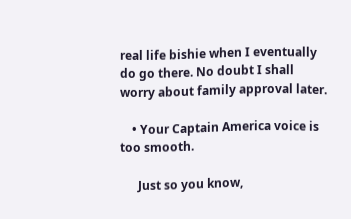real life bishie when I eventually do go there. No doubt I shall worry about family approval later.

    • Your Captain America voice is too smooth.

      Just so you know,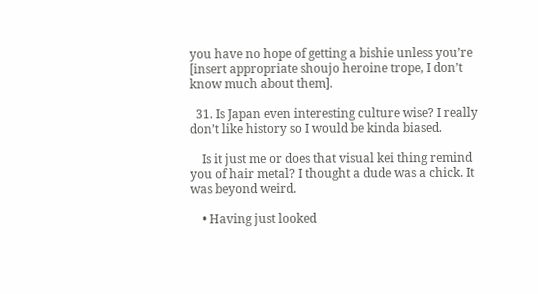you have no hope of getting a bishie unless you’re [insert appropriate shoujo heroine trope, I don’t know much about them].

  31. Is Japan even interesting culture wise? I really don’t like history so I would be kinda biased.

    Is it just me or does that visual kei thing remind you of hair metal? I thought a dude was a chick. It was beyond weird.

    • Having just looked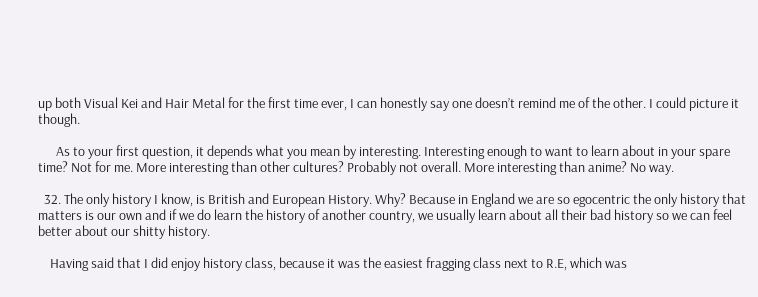up both Visual Kei and Hair Metal for the first time ever, I can honestly say one doesn’t remind me of the other. I could picture it though.

      As to your first question, it depends what you mean by interesting. Interesting enough to want to learn about in your spare time? Not for me. More interesting than other cultures? Probably not overall. More interesting than anime? No way.

  32. The only history I know, is British and European History. Why? Because in England we are so egocentric the only history that matters is our own and if we do learn the history of another country, we usually learn about all their bad history so we can feel better about our shitty history.

    Having said that I did enjoy history class, because it was the easiest fragging class next to R.E, which was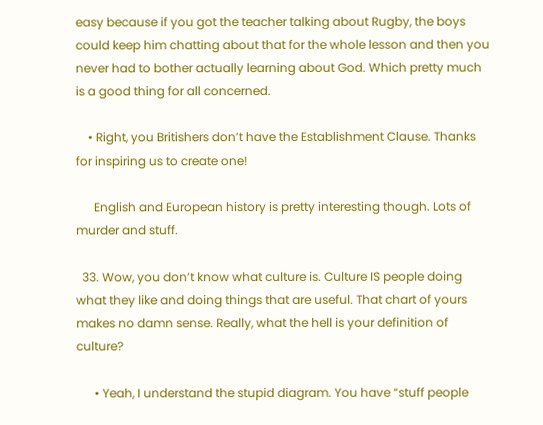easy because if you got the teacher talking about Rugby, the boys could keep him chatting about that for the whole lesson and then you never had to bother actually learning about God. Which pretty much is a good thing for all concerned.

    • Right, you Britishers don’t have the Establishment Clause. Thanks for inspiring us to create one!

      English and European history is pretty interesting though. Lots of murder and stuff.

  33. Wow, you don’t know what culture is. Culture IS people doing what they like and doing things that are useful. That chart of yours makes no damn sense. Really, what the hell is your definition of culture?

      • Yeah, I understand the stupid diagram. You have “stuff people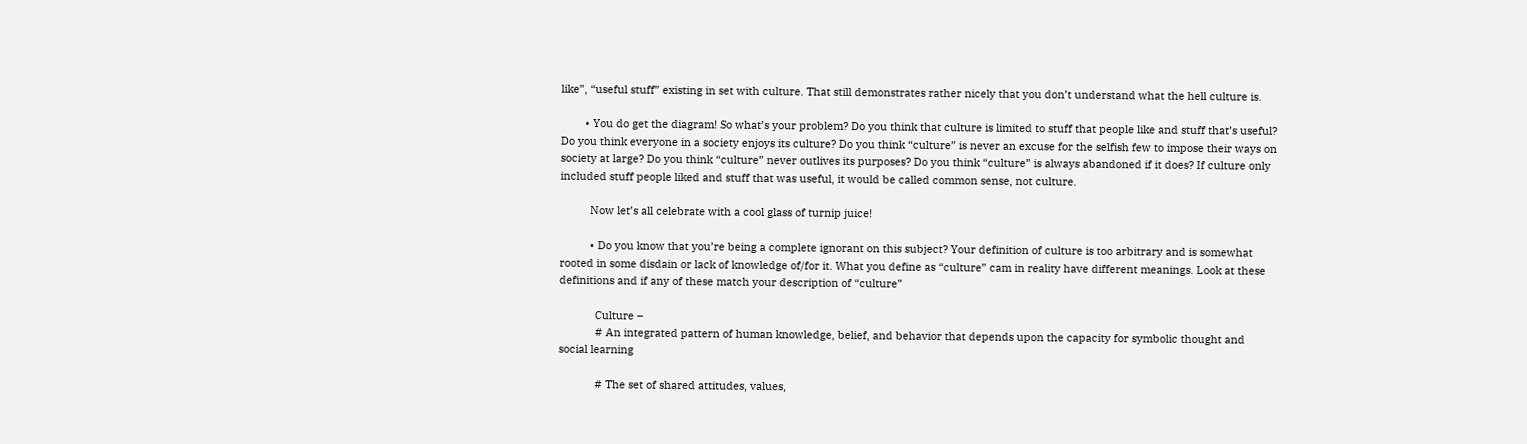like”, “useful stuff” existing in set with culture. That still demonstrates rather nicely that you don’t understand what the hell culture is.

        • You do get the diagram! So what’s your problem? Do you think that culture is limited to stuff that people like and stuff that’s useful? Do you think everyone in a society enjoys its culture? Do you think “culture” is never an excuse for the selfish few to impose their ways on society at large? Do you think “culture” never outlives its purposes? Do you think “culture” is always abandoned if it does? If culture only included stuff people liked and stuff that was useful, it would be called common sense, not culture.

          Now let’s all celebrate with a cool glass of turnip juice!

          • Do you know that you’re being a complete ignorant on this subject? Your definition of culture is too arbitrary and is somewhat rooted in some disdain or lack of knowledge of/for it. What you define as “culture” cam in reality have different meanings. Look at these definitions and if any of these match your description of “culture”

            Culture –
            # An integrated pattern of human knowledge, belief, and behavior that depends upon the capacity for symbolic thought and social learning

            # The set of shared attitudes, values,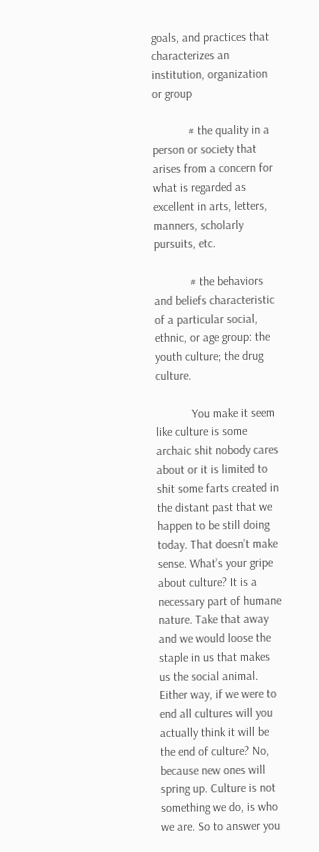goals, and practices that characterizes an institution, organization or group

            # the quality in a person or society that arises from a concern for what is regarded as excellent in arts, letters, manners, scholarly pursuits, etc.

            # the behaviors and beliefs characteristic of a particular social, ethnic, or age group: the youth culture; the drug culture.

            You make it seem like culture is some archaic shit nobody cares about or it is limited to shit some farts created in the distant past that we happen to be still doing today. That doesn’t make sense. What’s your gripe about culture? It is a necessary part of humane nature. Take that away and we would loose the staple in us that makes us the social animal. Either way, if we were to end all cultures will you actually think it will be the end of culture? No, because new ones will spring up. Culture is not something we do, is who we are. So to answer you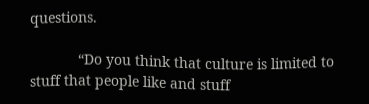questions.

            “Do you think that culture is limited to stuff that people like and stuff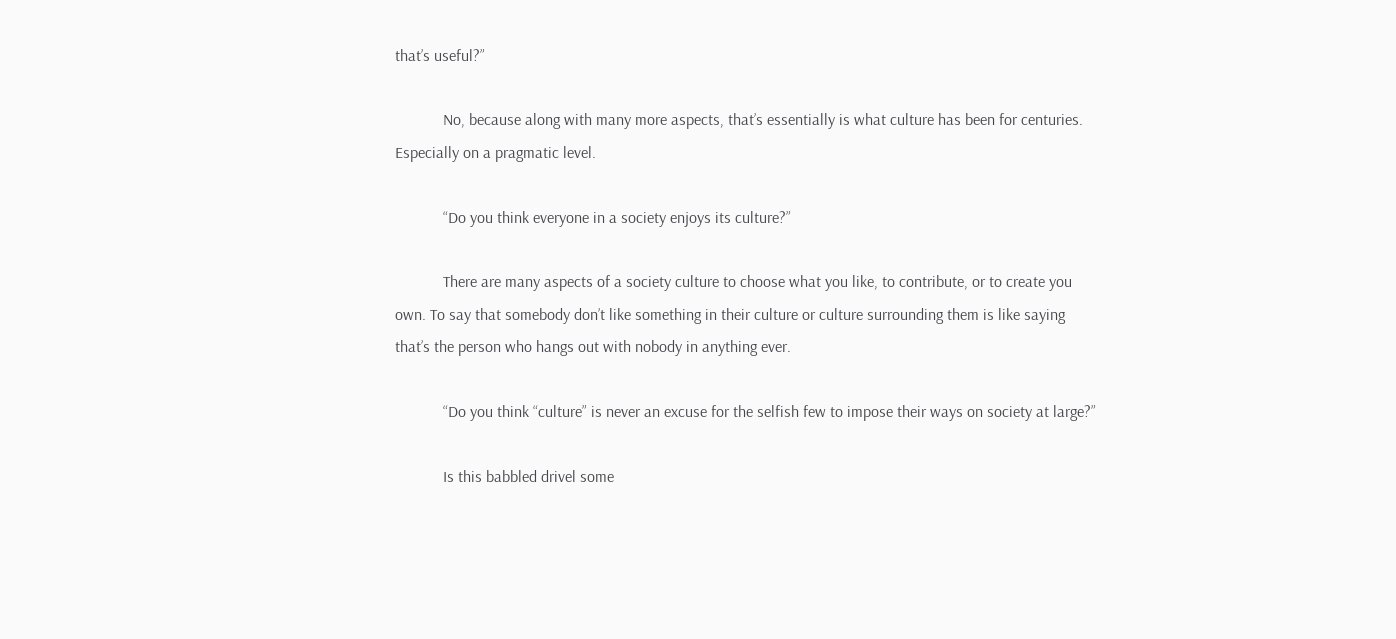that’s useful?”

            No, because along with many more aspects, that’s essentially is what culture has been for centuries. Especially on a pragmatic level.

            “Do you think everyone in a society enjoys its culture?”

            There are many aspects of a society culture to choose what you like, to contribute, or to create you own. To say that somebody don’t like something in their culture or culture surrounding them is like saying that’s the person who hangs out with nobody in anything ever.

            “Do you think “culture” is never an excuse for the selfish few to impose their ways on society at large?”

            Is this babbled drivel some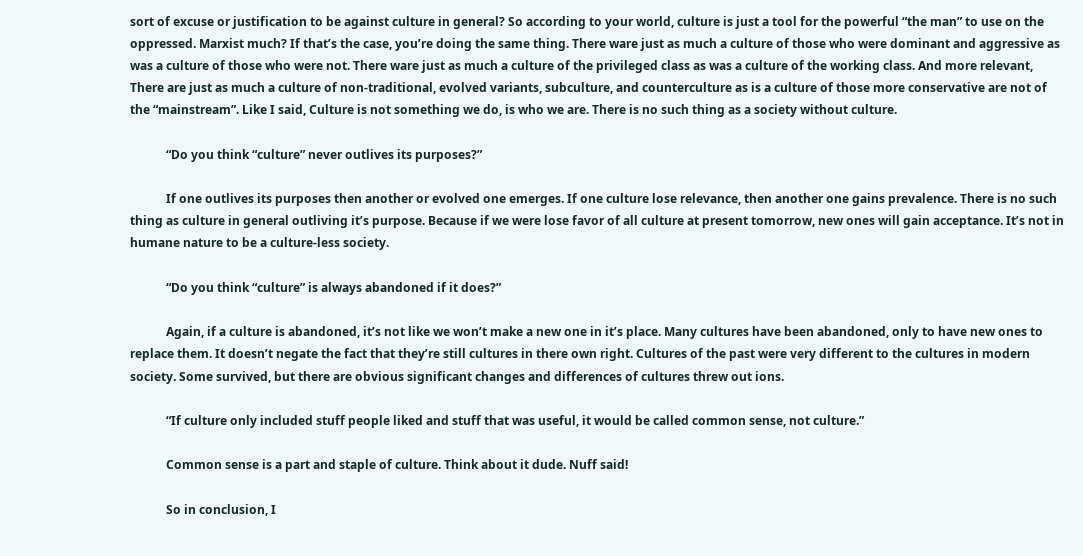sort of excuse or justification to be against culture in general? So according to your world, culture is just a tool for the powerful “the man” to use on the oppressed. Marxist much? If that’s the case, you’re doing the same thing. There ware just as much a culture of those who were dominant and aggressive as was a culture of those who were not. There ware just as much a culture of the privileged class as was a culture of the working class. And more relevant, There are just as much a culture of non-traditional, evolved variants, subculture, and counterculture as is a culture of those more conservative are not of the “mainstream”. Like I said, Culture is not something we do, is who we are. There is no such thing as a society without culture.

            “Do you think “culture” never outlives its purposes?”

            If one outlives its purposes then another or evolved one emerges. If one culture lose relevance, then another one gains prevalence. There is no such thing as culture in general outliving it’s purpose. Because if we were lose favor of all culture at present tomorrow, new ones will gain acceptance. It’s not in humane nature to be a culture-less society.

            “Do you think “culture” is always abandoned if it does?”

            Again, if a culture is abandoned, it’s not like we won’t make a new one in it’s place. Many cultures have been abandoned, only to have new ones to replace them. It doesn’t negate the fact that they’re still cultures in there own right. Cultures of the past were very different to the cultures in modern society. Some survived, but there are obvious significant changes and differences of cultures threw out ions.

            “If culture only included stuff people liked and stuff that was useful, it would be called common sense, not culture.”

            Common sense is a part and staple of culture. Think about it dude. Nuff said!

            So in conclusion, I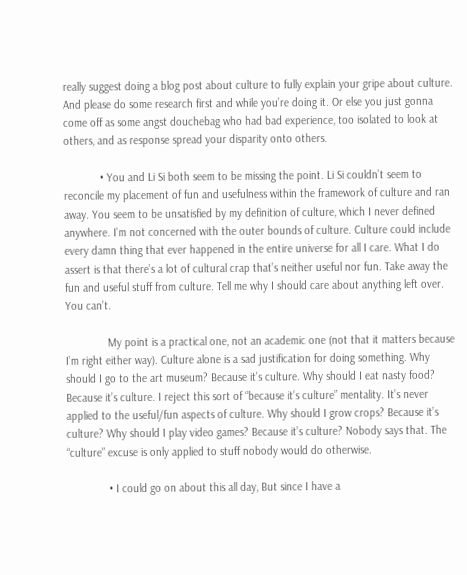really suggest doing a blog post about culture to fully explain your gripe about culture. And please do some research first and while you’re doing it. Or else you just gonna come off as some angst douchebag who had bad experience, too isolated to look at others, and as response spread your disparity onto others.

            • You and Li Si both seem to be missing the point. Li Si couldn’t seem to reconcile my placement of fun and usefulness within the framework of culture and ran away. You seem to be unsatisfied by my definition of culture, which I never defined anywhere. I’m not concerned with the outer bounds of culture. Culture could include every damn thing that ever happened in the entire universe for all I care. What I do assert is that there’s a lot of cultural crap that’s neither useful nor fun. Take away the fun and useful stuff from culture. Tell me why I should care about anything left over. You can’t.

              My point is a practical one, not an academic one (not that it matters because I’m right either way). Culture alone is a sad justification for doing something. Why should I go to the art museum? Because it’s culture. Why should I eat nasty food? Because it’s culture. I reject this sort of “because it’s culture” mentality. It’s never applied to the useful/fun aspects of culture. Why should I grow crops? Because it’s culture? Why should I play video games? Because it’s culture? Nobody says that. The “culture” excuse is only applied to stuff nobody would do otherwise.

              • I could go on about this all day, But since I have a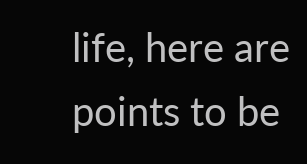life, here are points to be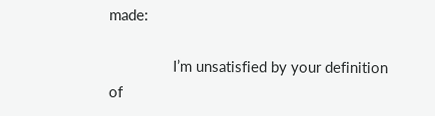made:

                I’m unsatisfied by your definition of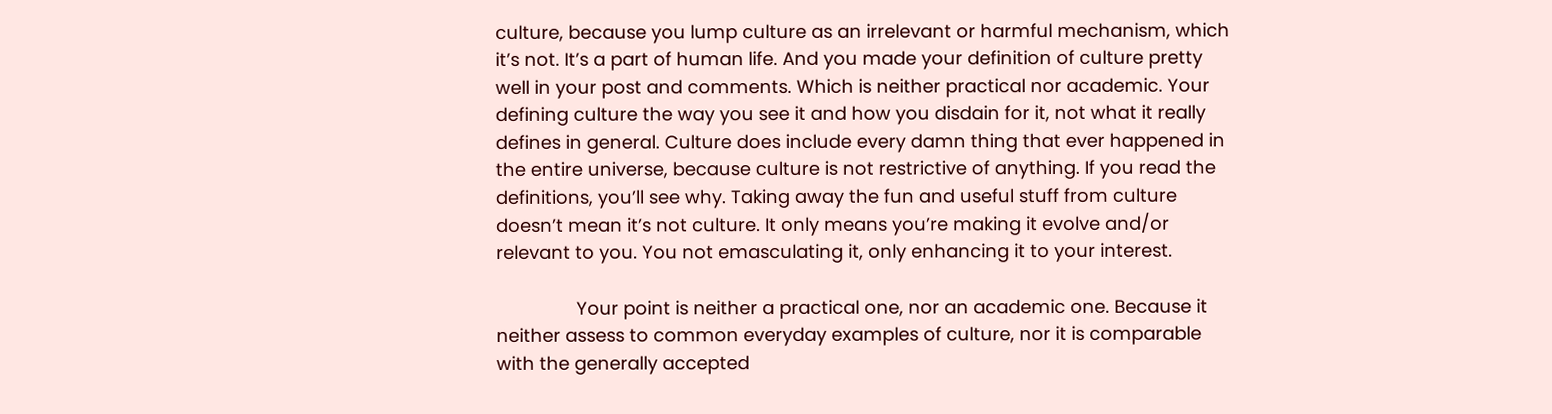culture, because you lump culture as an irrelevant or harmful mechanism, which it’s not. It’s a part of human life. And you made your definition of culture pretty well in your post and comments. Which is neither practical nor academic. Your defining culture the way you see it and how you disdain for it, not what it really defines in general. Culture does include every damn thing that ever happened in the entire universe, because culture is not restrictive of anything. If you read the definitions, you’ll see why. Taking away the fun and useful stuff from culture doesn’t mean it’s not culture. It only means you’re making it evolve and/or relevant to you. You not emasculating it, only enhancing it to your interest.

                Your point is neither a practical one, nor an academic one. Because it neither assess to common everyday examples of culture, nor it is comparable with the generally accepted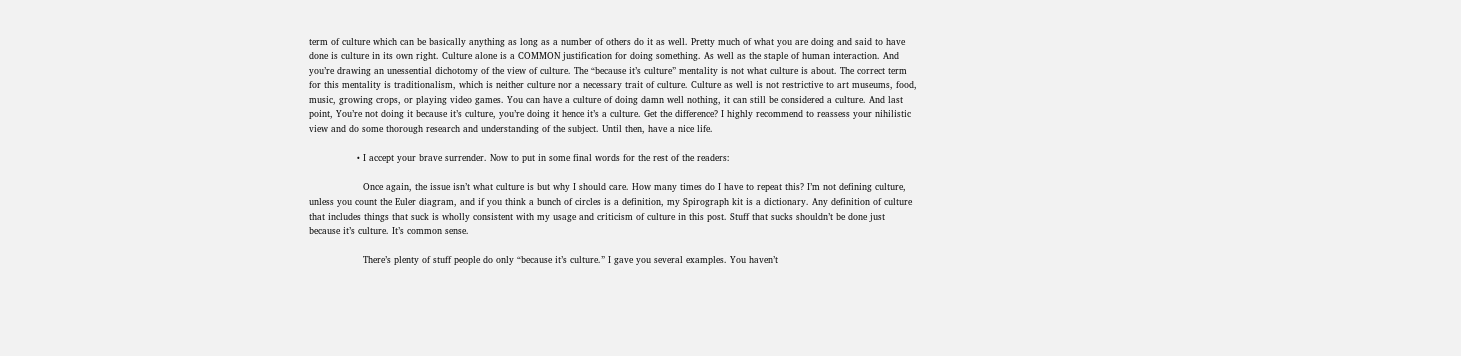term of culture which can be basically anything as long as a number of others do it as well. Pretty much of what you are doing and said to have done is culture in its own right. Culture alone is a COMMON justification for doing something. As well as the staple of human interaction. And you’re drawing an unessential dichotomy of the view of culture. The “because it’s culture” mentality is not what culture is about. The correct term for this mentality is traditionalism, which is neither culture nor a necessary trait of culture. Culture as well is not restrictive to art museums, food, music, growing crops, or playing video games. You can have a culture of doing damn well nothing, it can still be considered a culture. And last point, You’re not doing it because it’s culture, you’re doing it hence it’s a culture. Get the difference? I highly recommend to reassess your nihilistic view and do some thorough research and understanding of the subject. Until then, have a nice life.

                • I accept your brave surrender. Now to put in some final words for the rest of the readers:

                  Once again, the issue isn’t what culture is but why I should care. How many times do I have to repeat this? I’m not defining culture, unless you count the Euler diagram, and if you think a bunch of circles is a definition, my Spirograph kit is a dictionary. Any definition of culture that includes things that suck is wholly consistent with my usage and criticism of culture in this post. Stuff that sucks shouldn’t be done just because it’s culture. It’s common sense.

                  There’s plenty of stuff people do only “because it’s culture.” I gave you several examples. You haven’t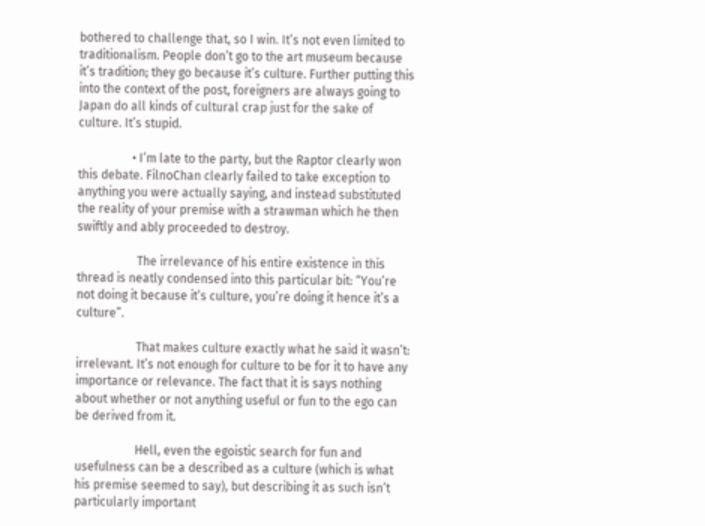bothered to challenge that, so I win. It’s not even limited to traditionalism. People don’t go to the art museum because it’s tradition; they go because it’s culture. Further putting this into the context of the post, foreigners are always going to Japan do all kinds of cultural crap just for the sake of culture. It’s stupid.

                  • I’m late to the party, but the Raptor clearly won this debate. FilnoChan clearly failed to take exception to anything you were actually saying, and instead substituted the reality of your premise with a strawman which he then swiftly and ably proceeded to destroy.

                    The irrelevance of his entire existence in this thread is neatly condensed into this particular bit: “You’re not doing it because it’s culture, you’re doing it hence it’s a culture”.

                    That makes culture exactly what he said it wasn’t: irrelevant. It’s not enough for culture to be for it to have any importance or relevance. The fact that it is says nothing about whether or not anything useful or fun to the ego can be derived from it.

                    Hell, even the egoistic search for fun and usefulness can be a described as a culture (which is what his premise seemed to say), but describing it as such isn’t particularly important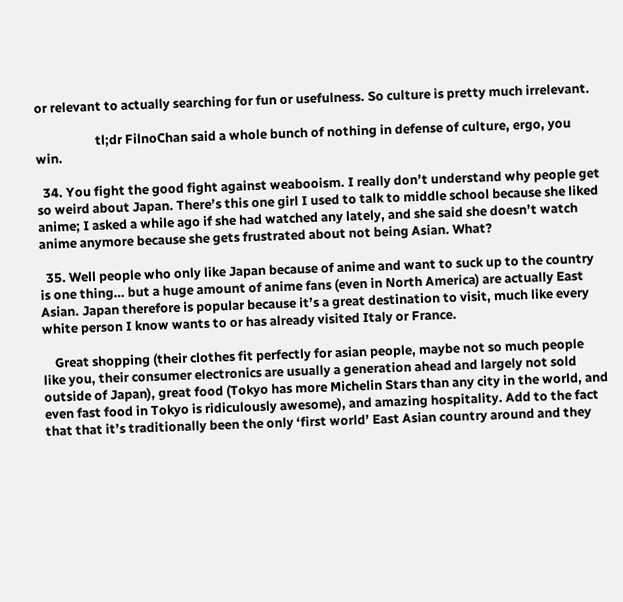or relevant to actually searching for fun or usefulness. So culture is pretty much irrelevant.

                    tl;dr FilnoChan said a whole bunch of nothing in defense of culture, ergo, you win.

  34. You fight the good fight against weabooism. I really don’t understand why people get so weird about Japan. There’s this one girl I used to talk to middle school because she liked anime; I asked a while ago if she had watched any lately, and she said she doesn’t watch anime anymore because she gets frustrated about not being Asian. What?

  35. Well people who only like Japan because of anime and want to suck up to the country is one thing… but a huge amount of anime fans (even in North America) are actually East Asian. Japan therefore is popular because it’s a great destination to visit, much like every white person I know wants to or has already visited Italy or France.

    Great shopping (their clothes fit perfectly for asian people, maybe not so much people like you, their consumer electronics are usually a generation ahead and largely not sold outside of Japan), great food (Tokyo has more Michelin Stars than any city in the world, and even fast food in Tokyo is ridiculously awesome), and amazing hospitality. Add to the fact that that it’s traditionally been the only ‘first world’ East Asian country around and they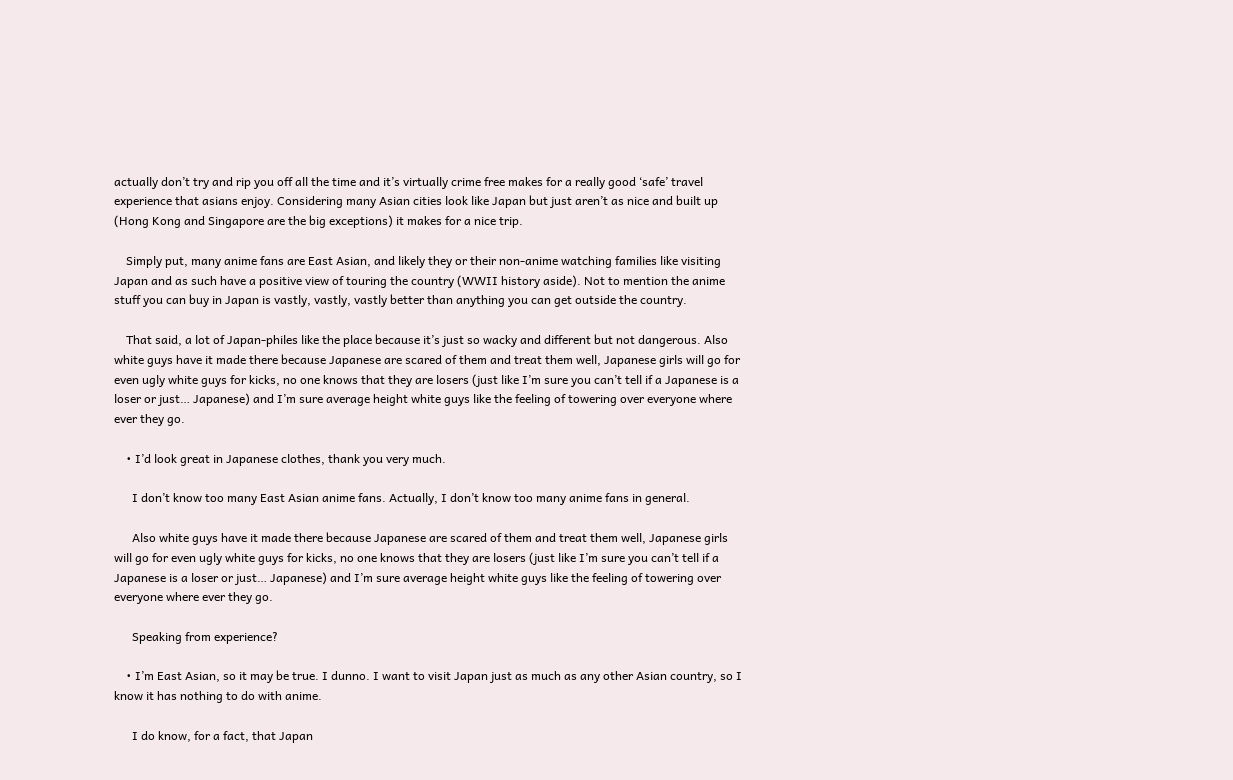actually don’t try and rip you off all the time and it’s virtually crime free makes for a really good ‘safe’ travel experience that asians enjoy. Considering many Asian cities look like Japan but just aren’t as nice and built up (Hong Kong and Singapore are the big exceptions) it makes for a nice trip.

    Simply put, many anime fans are East Asian, and likely they or their non-anime watching families like visiting Japan and as such have a positive view of touring the country (WWII history aside). Not to mention the anime stuff you can buy in Japan is vastly, vastly, vastly better than anything you can get outside the country.

    That said, a lot of Japan-philes like the place because it’s just so wacky and different but not dangerous. Also white guys have it made there because Japanese are scared of them and treat them well, Japanese girls will go for even ugly white guys for kicks, no one knows that they are losers (just like I’m sure you can’t tell if a Japanese is a loser or just… Japanese) and I’m sure average height white guys like the feeling of towering over everyone where ever they go.

    • I’d look great in Japanese clothes, thank you very much.

      I don’t know too many East Asian anime fans. Actually, I don’t know too many anime fans in general.

      Also white guys have it made there because Japanese are scared of them and treat them well, Japanese girls will go for even ugly white guys for kicks, no one knows that they are losers (just like I’m sure you can’t tell if a Japanese is a loser or just… Japanese) and I’m sure average height white guys like the feeling of towering over everyone where ever they go.

      Speaking from experience?

    • I’m East Asian, so it may be true. I dunno. I want to visit Japan just as much as any other Asian country, so I know it has nothing to do with anime.

      I do know, for a fact, that Japan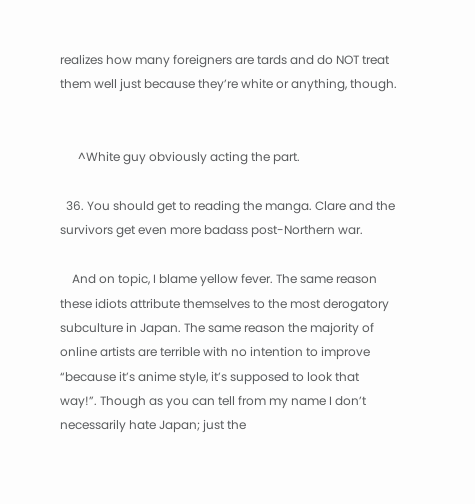realizes how many foreigners are tards and do NOT treat them well just because they’re white or anything, though.


      ^White guy obviously acting the part.

  36. You should get to reading the manga. Clare and the survivors get even more badass post-Northern war.

    And on topic, I blame yellow fever. The same reason these idiots attribute themselves to the most derogatory subculture in Japan. The same reason the majority of online artists are terrible with no intention to improve “because it’s anime style, it’s supposed to look that way!”. Though as you can tell from my name I don’t necessarily hate Japan; just the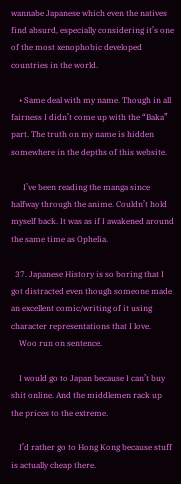wannabe Japanese which even the natives find absurd, especially considering it’s one of the most xenophobic developed countries in the world.

    • Same deal with my name. Though in all fairness I didn’t come up with the “Baka” part. The truth on my name is hidden somewhere in the depths of this website.

      I’ve been reading the manga since halfway through the anime. Couldn’t hold myself back. It was as if I awakened around the same time as Ophelia.

  37. Japanese History is so boring that I got distracted even though someone made an excellent comic/writing of it using character representations that I love.
    Woo run on sentence.

    I would go to Japan because I can’t buy shit online. And the middlemen rack up the prices to the extreme.

    I’d rather go to Hong Kong because stuff is actually cheap there.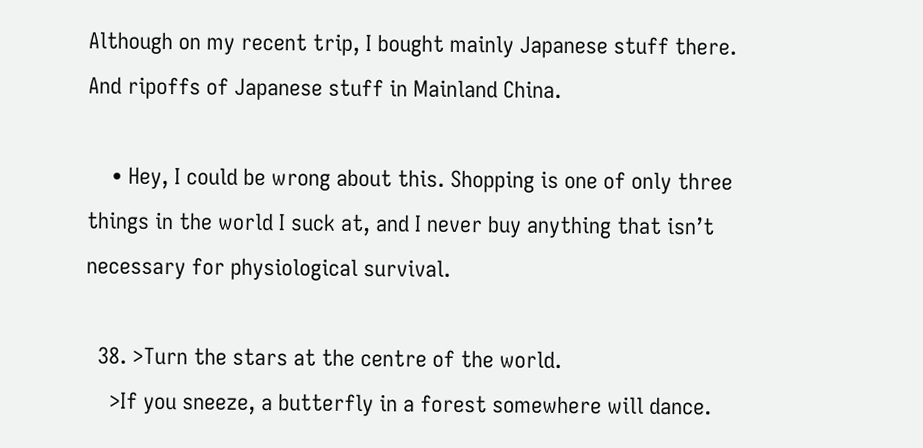Although on my recent trip, I bought mainly Japanese stuff there. And ripoffs of Japanese stuff in Mainland China.

    • Hey, I could be wrong about this. Shopping is one of only three things in the world I suck at, and I never buy anything that isn’t necessary for physiological survival.

  38. >Turn the stars at the centre of the world.
    >If you sneeze, a butterfly in a forest somewhere will dance.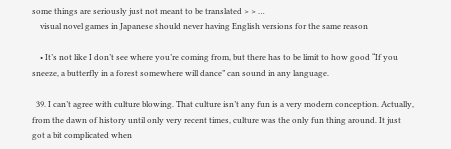some things are seriously just not meant to be translated > > …
    visual novel games in Japanese should never having English versions for the same reason

    • It’s not like I don’t see where you’re coming from, but there has to be limit to how good “If you sneeze, a butterfly in a forest somewhere will dance” can sound in any language.

  39. I can’t agree with culture blowing. That culture isn’t any fun is a very modern conception. Actually, from the dawn of history until only very recent times, culture was the only fun thing around. It just got a bit complicated when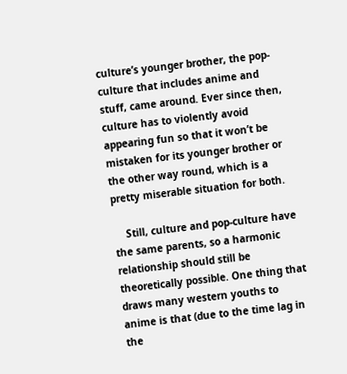culture’s younger brother, the pop-culture that includes anime and stuff, came around. Ever since then, culture has to violently avoid appearing fun so that it won’t be mistaken for its younger brother or the other way round, which is a pretty miserable situation for both.

    Still, culture and pop-culture have the same parents, so a harmonic relationship should still be theoretically possible. One thing that draws many western youths to anime is that (due to the time lag in the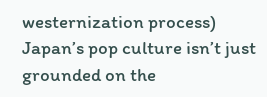westernization process) Japan’s pop culture isn’t just grounded on the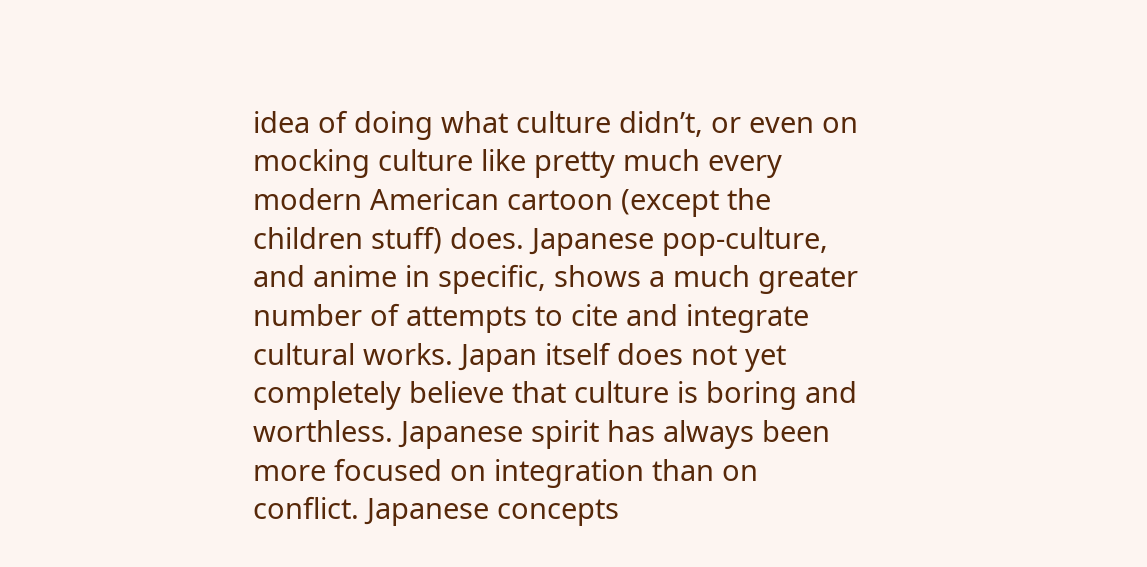idea of doing what culture didn’t, or even on mocking culture like pretty much every modern American cartoon (except the children stuff) does. Japanese pop-culture, and anime in specific, shows a much greater number of attempts to cite and integrate cultural works. Japan itself does not yet completely believe that culture is boring and worthless. Japanese spirit has always been more focused on integration than on conflict. Japanese concepts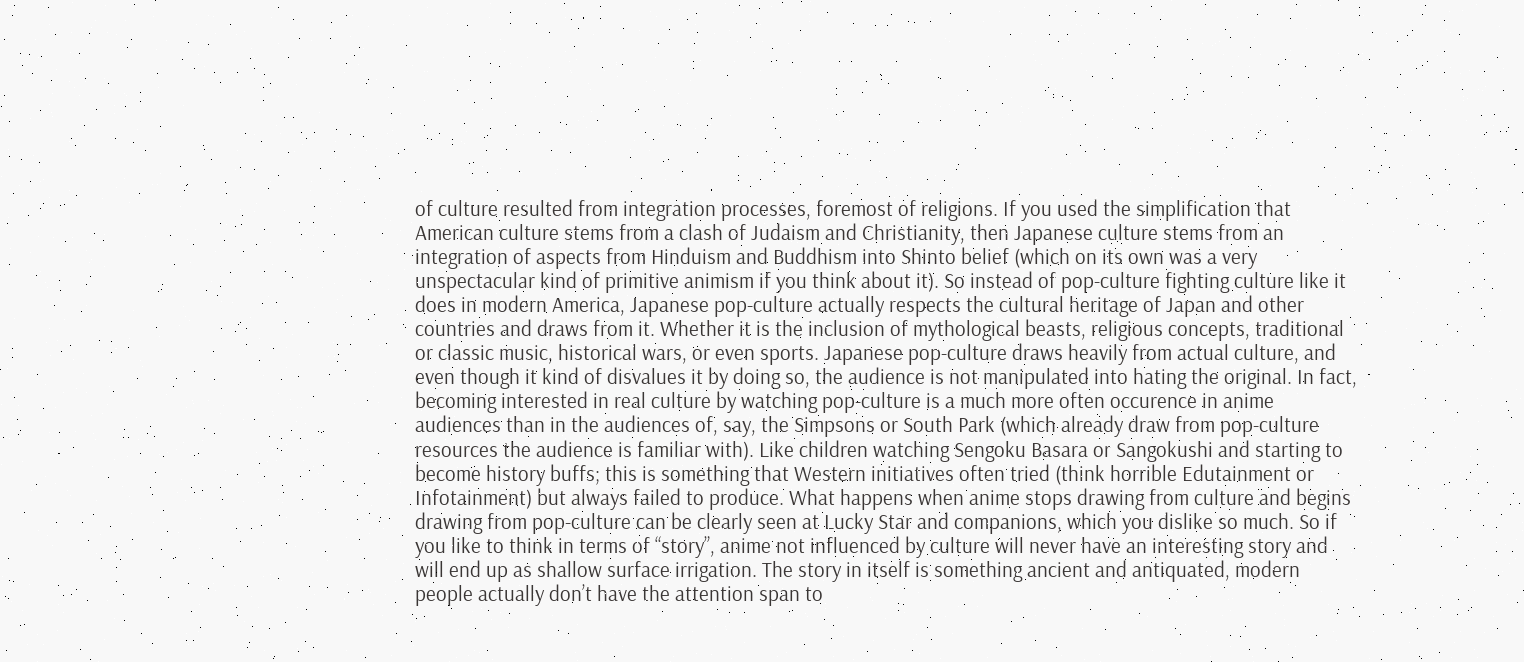of culture resulted from integration processes, foremost of religions. If you used the simplification that American culture stems from a clash of Judaism and Christianity, then Japanese culture stems from an integration of aspects from Hinduism and Buddhism into Shinto belief (which on its own was a very unspectacular kind of primitive animism if you think about it). So instead of pop-culture fighting culture like it does in modern America, Japanese pop-culture actually respects the cultural heritage of Japan and other countries and draws from it. Whether it is the inclusion of mythological beasts, religious concepts, traditional or classic music, historical wars, or even sports. Japanese pop-culture draws heavily from actual culture, and even though it kind of disvalues it by doing so, the audience is not manipulated into hating the original. In fact, becoming interested in real culture by watching pop-culture is a much more often occurence in anime audiences than in the audiences of, say, the Simpsons or South Park (which already draw from pop-culture resources the audience is familiar with). Like children watching Sengoku Basara or Sangokushi and starting to become history buffs; this is something that Western initiatives often tried (think horrible Edutainment or Infotainment) but always failed to produce. What happens when anime stops drawing from culture and begins drawing from pop-culture can be clearly seen at Lucky Star and companions, which you dislike so much. So if you like to think in terms of “story”, anime not influenced by culture will never have an interesting story and will end up as shallow surface irrigation. The story in itself is something ancient and antiquated, modern people actually don’t have the attention span to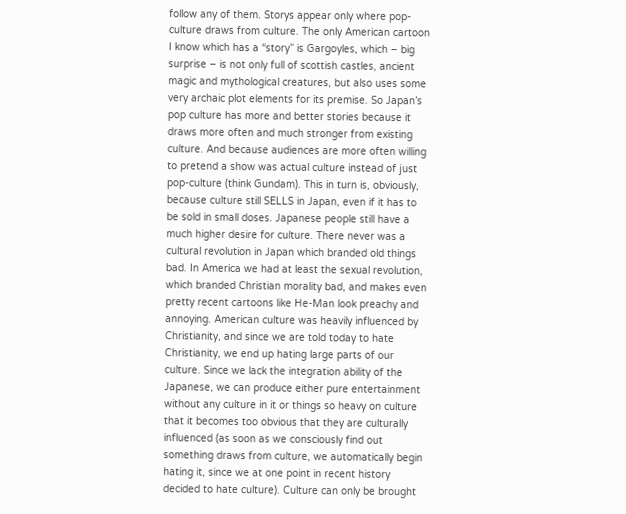follow any of them. Storys appear only where pop-culture draws from culture. The only American cartoon I know which has a “story” is Gargoyles, which – big surprise – is not only full of scottish castles, ancient magic and mythological creatures, but also uses some very archaic plot elements for its premise. So Japan’s pop culture has more and better stories because it draws more often and much stronger from existing culture. And because audiences are more often willing to pretend a show was actual culture instead of just pop-culture (think Gundam). This in turn is, obviously, because culture still SELLS in Japan, even if it has to be sold in small doses. Japanese people still have a much higher desire for culture. There never was a cultural revolution in Japan which branded old things bad. In America we had at least the sexual revolution, which branded Christian morality bad, and makes even pretty recent cartoons like He-Man look preachy and annoying. American culture was heavily influenced by Christianity, and since we are told today to hate Christianity, we end up hating large parts of our culture. Since we lack the integration ability of the Japanese, we can produce either pure entertainment without any culture in it or things so heavy on culture that it becomes too obvious that they are culturally influenced (as soon as we consciously find out something draws from culture, we automatically begin hating it, since we at one point in recent history decided to hate culture). Culture can only be brought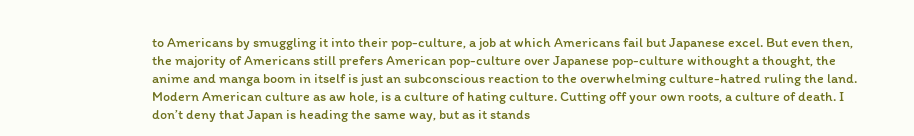to Americans by smuggling it into their pop-culture, a job at which Americans fail but Japanese excel. But even then, the majority of Americans still prefers American pop-culture over Japanese pop-culture withought a thought, the anime and manga boom in itself is just an subconscious reaction to the overwhelming culture-hatred ruling the land. Modern American culture as aw hole, is a culture of hating culture. Cutting off your own roots, a culture of death. I don’t deny that Japan is heading the same way, but as it stands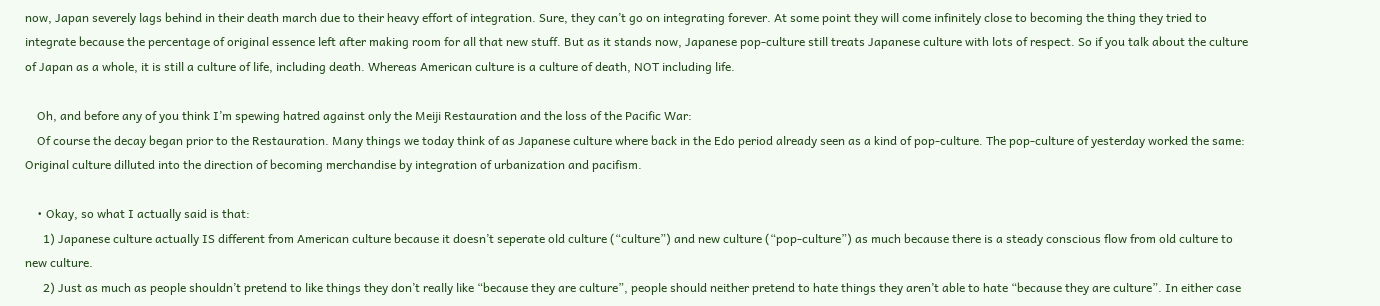now, Japan severely lags behind in their death march due to their heavy effort of integration. Sure, they can’t go on integrating forever. At some point they will come infinitely close to becoming the thing they tried to integrate because the percentage of original essence left after making room for all that new stuff. But as it stands now, Japanese pop-culture still treats Japanese culture with lots of respect. So if you talk about the culture of Japan as a whole, it is still a culture of life, including death. Whereas American culture is a culture of death, NOT including life.

    Oh, and before any of you think I’m spewing hatred against only the Meiji Restauration and the loss of the Pacific War:
    Of course the decay began prior to the Restauration. Many things we today think of as Japanese culture where back in the Edo period already seen as a kind of pop-culture. The pop-culture of yesterday worked the same: Original culture dilluted into the direction of becoming merchandise by integration of urbanization and pacifism.

    • Okay, so what I actually said is that:
      1) Japanese culture actually IS different from American culture because it doesn’t seperate old culture (“culture”) and new culture (“pop-culture”) as much because there is a steady conscious flow from old culture to new culture.
      2) Just as much as people shouldn’t pretend to like things they don’t really like “because they are culture”, people should neither pretend to hate things they aren’t able to hate “because they are culture”. In either case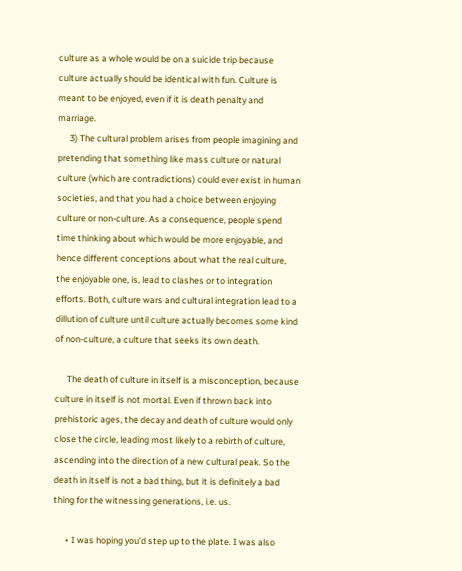culture as a whole would be on a suicide trip because culture actually should be identical with fun. Culture is meant to be enjoyed, even if it is death penalty and marriage.
      3) The cultural problem arises from people imagining and pretending that something like mass culture or natural culture (which are contradictions) could ever exist in human societies, and that you had a choice between enjoying culture or non-culture. As a consequence, people spend time thinking about which would be more enjoyable, and hence different conceptions about what the real culture, the enjoyable one, is, lead to clashes or to integration efforts. Both, culture wars and cultural integration lead to a dillution of culture until culture actually becomes some kind of non-culture, a culture that seeks its own death.

      The death of culture in itself is a misconception, because culture in itself is not mortal. Even if thrown back into prehistoric ages, the decay and death of culture would only close the circle, leading most likely to a rebirth of culture, ascending into the direction of a new cultural peak. So the death in itself is not a bad thing, but it is definitely a bad thing for the witnessing generations, i.e. us.

      • I was hoping you’d step up to the plate. I was also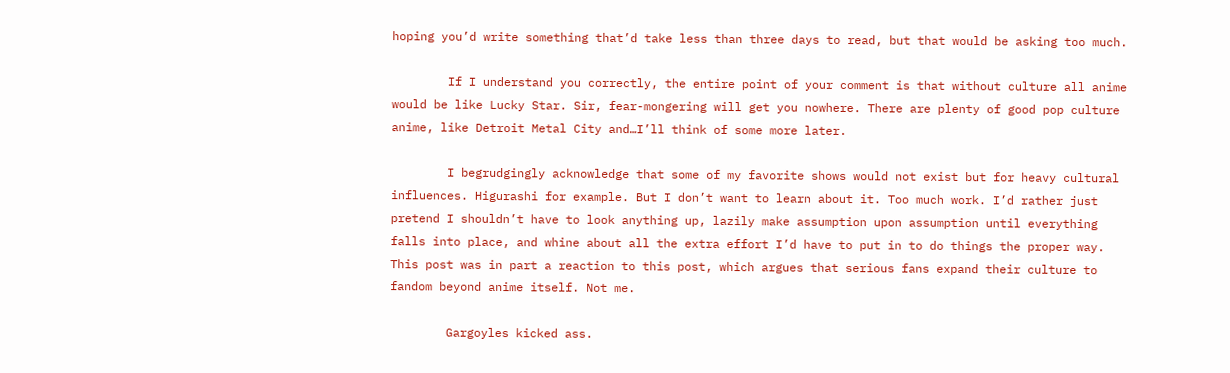hoping you’d write something that’d take less than three days to read, but that would be asking too much.

        If I understand you correctly, the entire point of your comment is that without culture all anime would be like Lucky Star. Sir, fear-mongering will get you nowhere. There are plenty of good pop culture anime, like Detroit Metal City and…I’ll think of some more later.

        I begrudgingly acknowledge that some of my favorite shows would not exist but for heavy cultural influences. Higurashi for example. But I don’t want to learn about it. Too much work. I’d rather just pretend I shouldn’t have to look anything up, lazily make assumption upon assumption until everything falls into place, and whine about all the extra effort I’d have to put in to do things the proper way. This post was in part a reaction to this post, which argues that serious fans expand their culture to fandom beyond anime itself. Not me.

        Gargoyles kicked ass.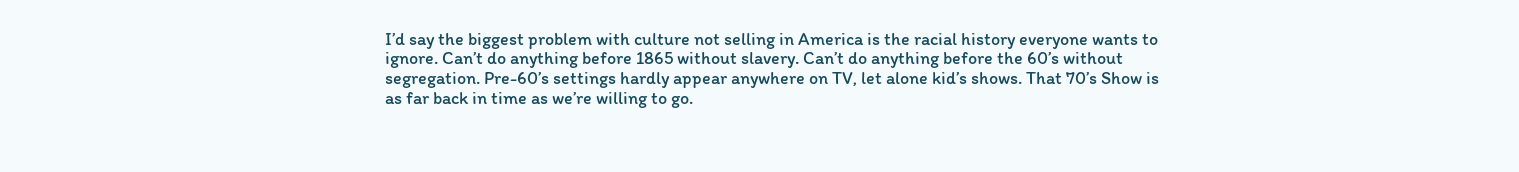I’d say the biggest problem with culture not selling in America is the racial history everyone wants to ignore. Can’t do anything before 1865 without slavery. Can’t do anything before the 60’s without segregation. Pre-60’s settings hardly appear anywhere on TV, let alone kid’s shows. That 70’s Show is as far back in time as we’re willing to go.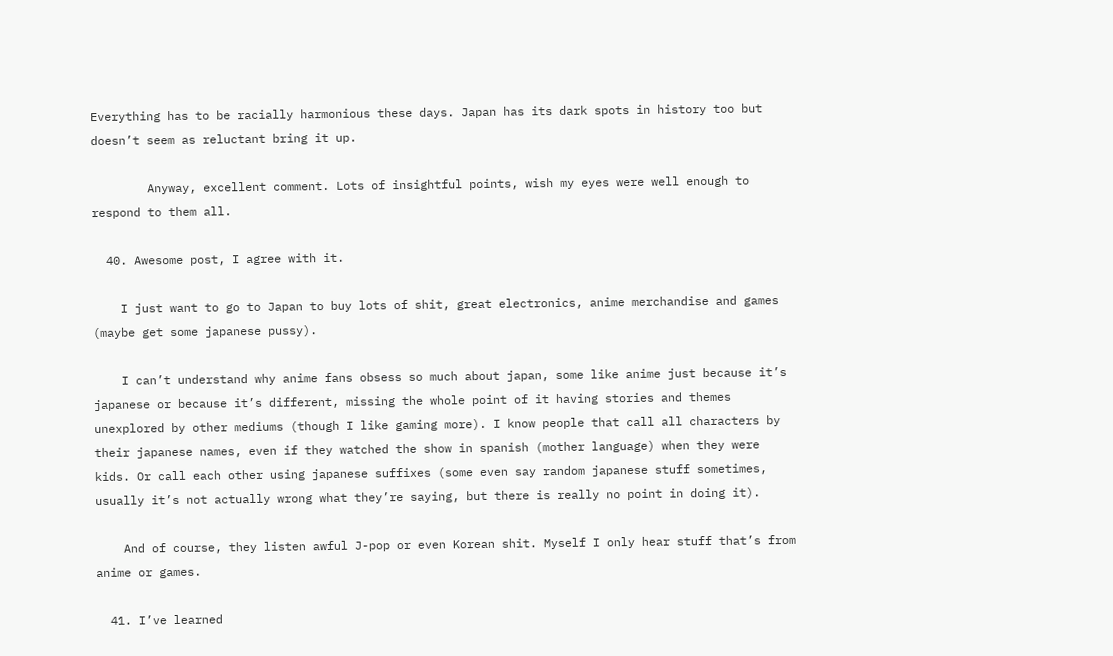Everything has to be racially harmonious these days. Japan has its dark spots in history too but doesn’t seem as reluctant bring it up.

        Anyway, excellent comment. Lots of insightful points, wish my eyes were well enough to respond to them all.

  40. Awesome post, I agree with it.

    I just want to go to Japan to buy lots of shit, great electronics, anime merchandise and games (maybe get some japanese pussy).

    I can’t understand why anime fans obsess so much about japan, some like anime just because it’s japanese or because it’s different, missing the whole point of it having stories and themes unexplored by other mediums (though I like gaming more). I know people that call all characters by their japanese names, even if they watched the show in spanish (mother language) when they were kids. Or call each other using japanese suffixes (some even say random japanese stuff sometimes, usually it’s not actually wrong what they’re saying, but there is really no point in doing it).

    And of course, they listen awful J-pop or even Korean shit. Myself I only hear stuff that’s from anime or games.

  41. I’ve learned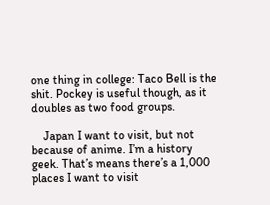one thing in college: Taco Bell is the shit. Pockey is useful though, as it doubles as two food groups.

    Japan I want to visit, but not because of anime. I’m a history geek. That’s means there’s a 1,000 places I want to visit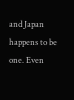and Japan happens to be one. Even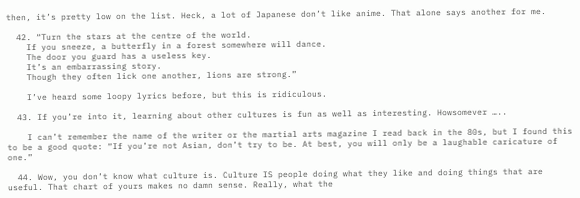then, it’s pretty low on the list. Heck, a lot of Japanese don’t like anime. That alone says another for me.

  42. “Turn the stars at the centre of the world.
    If you sneeze, a butterfly in a forest somewhere will dance.
    The door you guard has a useless key.
    It’s an embarrassing story.
    Though they often lick one another, lions are strong.”

    I’ve heard some loopy lyrics before, but this is ridiculous.

  43. If you’re into it, learning about other cultures is fun as well as interesting. Howsomever …..

    I can’t remember the name of the writer or the martial arts magazine I read back in the 80s, but I found this to be a good quote: “If you’re not Asian, don’t try to be. At best, you will only be a laughable caricature of one.”

  44. Wow, you don’t know what culture is. Culture IS people doing what they like and doing things that are useful. That chart of yours makes no damn sense. Really, what the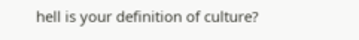hell is your definition of culture?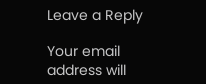Leave a Reply

Your email address will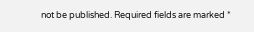not be published. Required fields are marked *